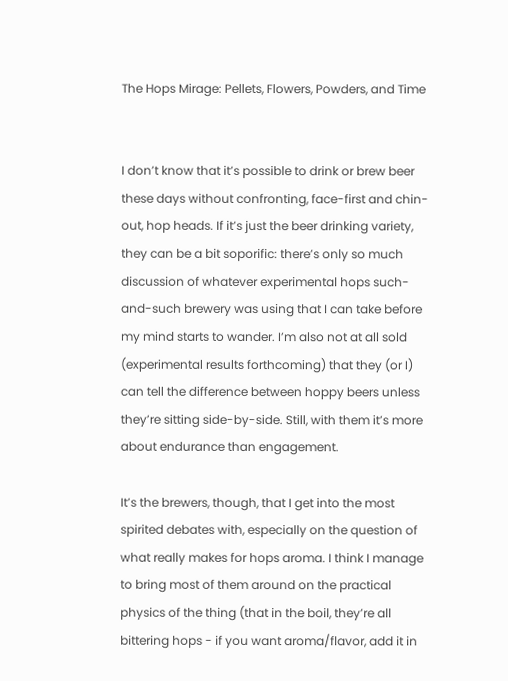The Hops Mirage: Pellets, Flowers, Powders, and Time


I don’t know that it’s possible to drink or brew beer these days without confronting, face-first and chin-out, hop heads. If it’s just the beer drinking variety, they can be a bit soporific: there’s only so much discussion of whatever experimental hops such-and-such brewery was using that I can take before my mind starts to wander. I’m also not at all sold (experimental results forthcoming) that they (or I) can tell the difference between hoppy beers unless they’re sitting side-by-side. Still, with them it’s more about endurance than engagement.

It’s the brewers, though, that I get into the most spirited debates with, especially on the question of what really makes for hops aroma. I think I manage to bring most of them around on the practical physics of the thing (that in the boil, they’re all bittering hops - if you want aroma/flavor, add it in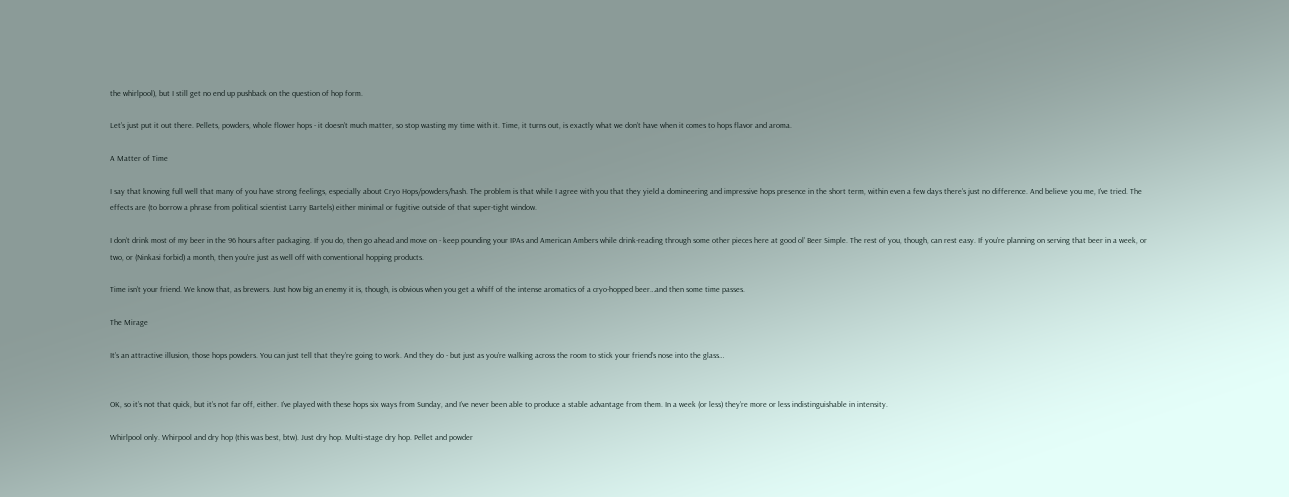the whirlpool), but I still get no end up pushback on the question of hop form.

Let’s just put it out there. Pellets, powders, whole flower hops - it doesn’t much matter, so stop wasting my time with it. Time, it turns out, is exactly what we don’t have when it comes to hops flavor and aroma.

A Matter of Time

I say that knowing full well that many of you have strong feelings, especially about Cryo Hops/powders/hash. The problem is that while I agree with you that they yield a domineering and impressive hops presence in the short term, within even a few days there’s just no difference. And believe you me, I’ve tried. The effects are (to borrow a phrase from political scientist Larry Bartels) either minimal or fugitive outside of that super-tight window.

I don’t drink most of my beer in the 96 hours after packaging. If you do, then go ahead and move on - keep pounding your IPAs and American Ambers while drink-reading through some other pieces here at good ol’ Beer Simple. The rest of you, though, can rest easy. If you’re planning on serving that beer in a week, or two, or (Ninkasi forbid) a month, then you’re just as well off with conventional hopping products.

Time isn’t your friend. We know that, as brewers. Just how big an enemy it is, though, is obvious when you get a whiff of the intense aromatics of a cryo-hopped beer…and then some time passes.

The Mirage

It’s an attractive illusion, those hops powders. You can just tell that they’re going to work. And they do - but just as you’re walking across the room to stick your friend’s nose into the glass…


OK, so it’s not that quick, but it’s not far off, either. I’ve played with these hops six ways from Sunday, and I’ve never been able to produce a stable advantage from them. In a week (or less) they’re more or less indistinguishable in intensity.

Whirlpool only. Whirpool and dry hop (this was best, btw). Just dry hop. Multi-stage dry hop. Pellet and powder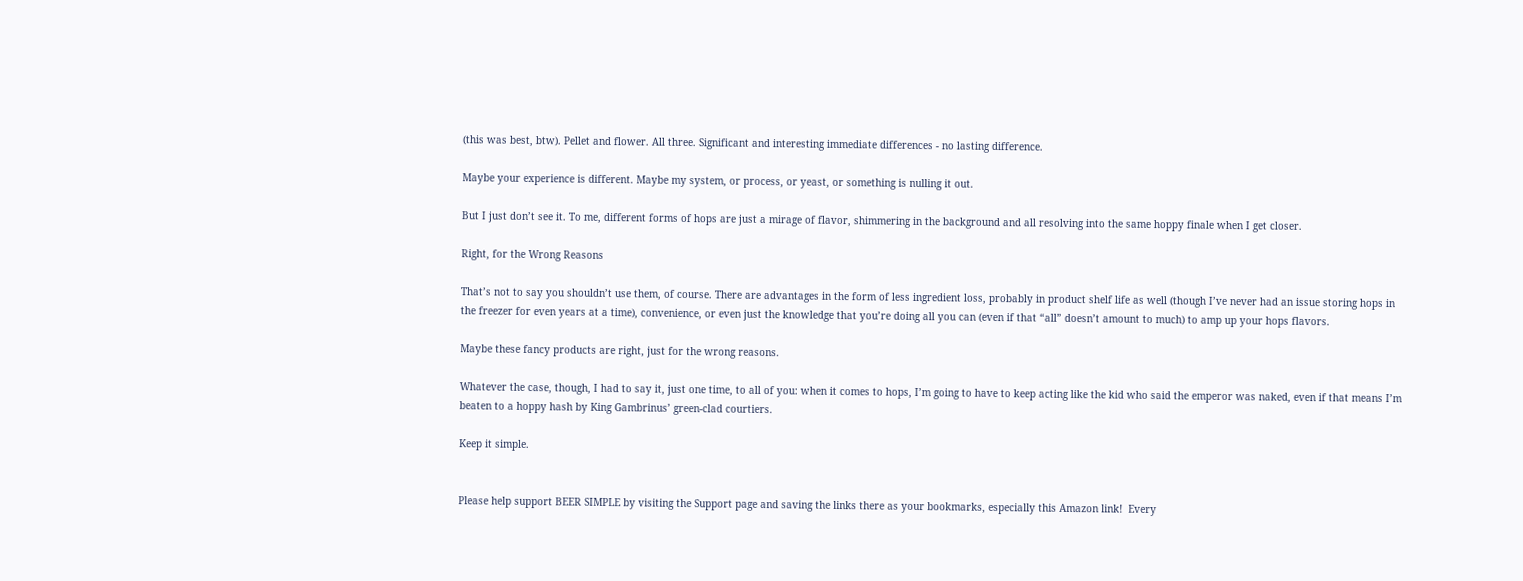(this was best, btw). Pellet and flower. All three. Significant and interesting immediate differences - no lasting difference.

Maybe your experience is different. Maybe my system, or process, or yeast, or something is nulling it out.

But I just don’t see it. To me, different forms of hops are just a mirage of flavor, shimmering in the background and all resolving into the same hoppy finale when I get closer.

Right, for the Wrong Reasons

That’s not to say you shouldn’t use them, of course. There are advantages in the form of less ingredient loss, probably in product shelf life as well (though I’ve never had an issue storing hops in the freezer for even years at a time), convenience, or even just the knowledge that you’re doing all you can (even if that “all” doesn’t amount to much) to amp up your hops flavors.

Maybe these fancy products are right, just for the wrong reasons.

Whatever the case, though, I had to say it, just one time, to all of you: when it comes to hops, I’m going to have to keep acting like the kid who said the emperor was naked, even if that means I’m beaten to a hoppy hash by King Gambrinus’ green-clad courtiers.

Keep it simple.


Please help support BEER SIMPLE by visiting the Support page and saving the links there as your bookmarks, especially this Amazon link!  Every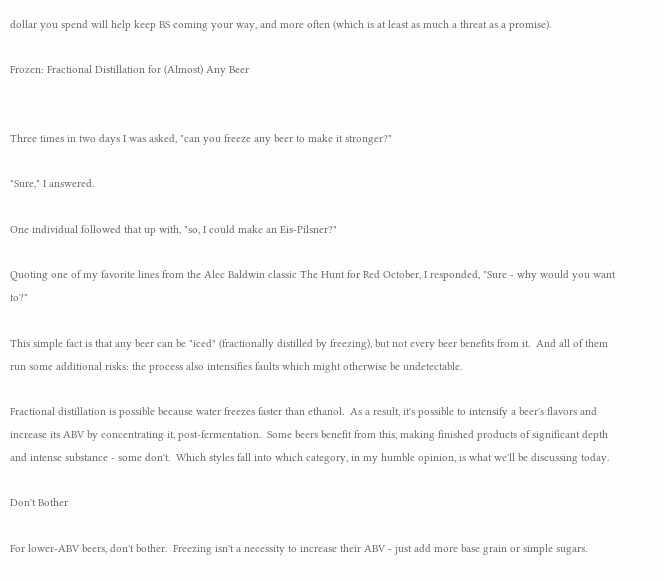dollar you spend will help keep BS coming your way, and more often (which is at least as much a threat as a promise).

Frozen: Fractional Distillation for (Almost) Any Beer


Three times in two days I was asked, "can you freeze any beer to make it stronger?"

"Sure," I answered.

One individual followed that up with, "so, I could make an Eis-Pilsner?"

Quoting one of my favorite lines from the Alec Baldwin classic The Hunt for Red October, I responded, "Sure - why would you want to?"

This simple fact is that any beer can be "iced" (fractionally distilled by freezing), but not every beer benefits from it.  And all of them run some additional risks: the process also intensifies faults which might otherwise be undetectable.

Fractional distillation is possible because water freezes faster than ethanol.  As a result, it's possible to intensify a beer's flavors and increase its ABV by concentrating it, post-fermentation.  Some beers benefit from this, making finished products of significant depth and intense substance - some don't.  Which styles fall into which category, in my humble opinion, is what we'll be discussing today.

Don't Bother

For lower-ABV beers, don't bother.  Freezing isn't a necessity to increase their ABV - just add more base grain or simple sugars.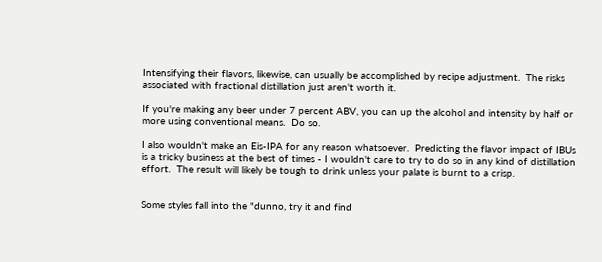Intensifying their flavors, likewise, can usually be accomplished by recipe adjustment.  The risks associated with fractional distillation just aren't worth it.

If you're making any beer under 7 percent ABV, you can up the alcohol and intensity by half or more using conventional means.  Do so.

I also wouldn't make an Eis-IPA for any reason whatsoever.  Predicting the flavor impact of IBUs is a tricky business at the best of times - I wouldn't care to try to do so in any kind of distillation effort.  The result will likely be tough to drink unless your palate is burnt to a crisp.


Some styles fall into the "dunno, try it and find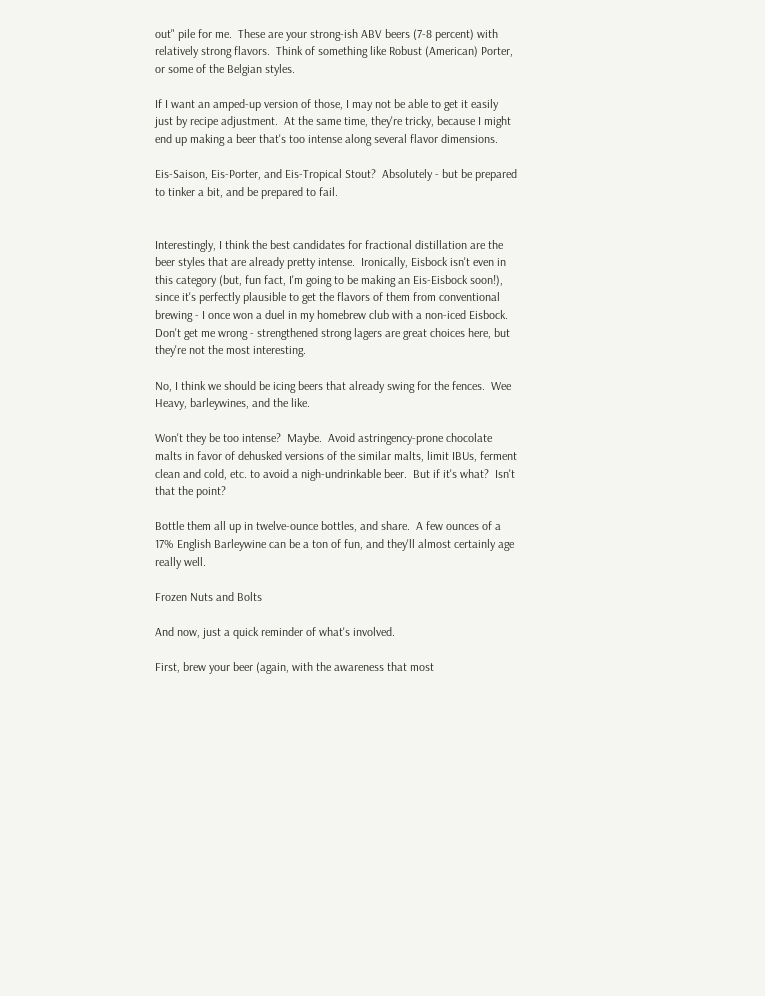out" pile for me.  These are your strong-ish ABV beers (7-8 percent) with relatively strong flavors.  Think of something like Robust (American) Porter, or some of the Belgian styles.

If I want an amped-up version of those, I may not be able to get it easily just by recipe adjustment.  At the same time, they're tricky, because I might end up making a beer that's too intense along several flavor dimensions.

Eis-Saison, Eis-Porter, and Eis-Tropical Stout?  Absolutely - but be prepared to tinker a bit, and be prepared to fail.


Interestingly, I think the best candidates for fractional distillation are the beer styles that are already pretty intense.  Ironically, Eisbock isn't even in this category (but, fun fact, I'm going to be making an Eis-Eisbock soon!), since it's perfectly plausible to get the flavors of them from conventional brewing - I once won a duel in my homebrew club with a non-iced Eisbock.  Don't get me wrong - strengthened strong lagers are great choices here, but they're not the most interesting.

No, I think we should be icing beers that already swing for the fences.  Wee Heavy, barleywines, and the like.

Won't they be too intense?  Maybe.  Avoid astringency-prone chocolate malts in favor of dehusked versions of the similar malts, limit IBUs, ferment clean and cold, etc. to avoid a nigh-undrinkable beer.  But if it's what?  Isn't that the point?

Bottle them all up in twelve-ounce bottles, and share.  A few ounces of a 17% English Barleywine can be a ton of fun, and they'll almost certainly age really well.

Frozen Nuts and Bolts

And now, just a quick reminder of what's involved.

First, brew your beer (again, with the awareness that most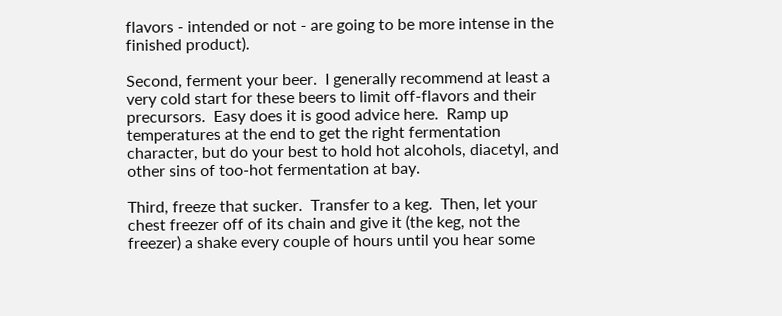flavors - intended or not - are going to be more intense in the finished product).

Second, ferment your beer.  I generally recommend at least a very cold start for these beers to limit off-flavors and their precursors.  Easy does it is good advice here.  Ramp up temperatures at the end to get the right fermentation character, but do your best to hold hot alcohols, diacetyl, and other sins of too-hot fermentation at bay.

Third, freeze that sucker.  Transfer to a keg.  Then, let your chest freezer off of its chain and give it (the keg, not the freezer) a shake every couple of hours until you hear some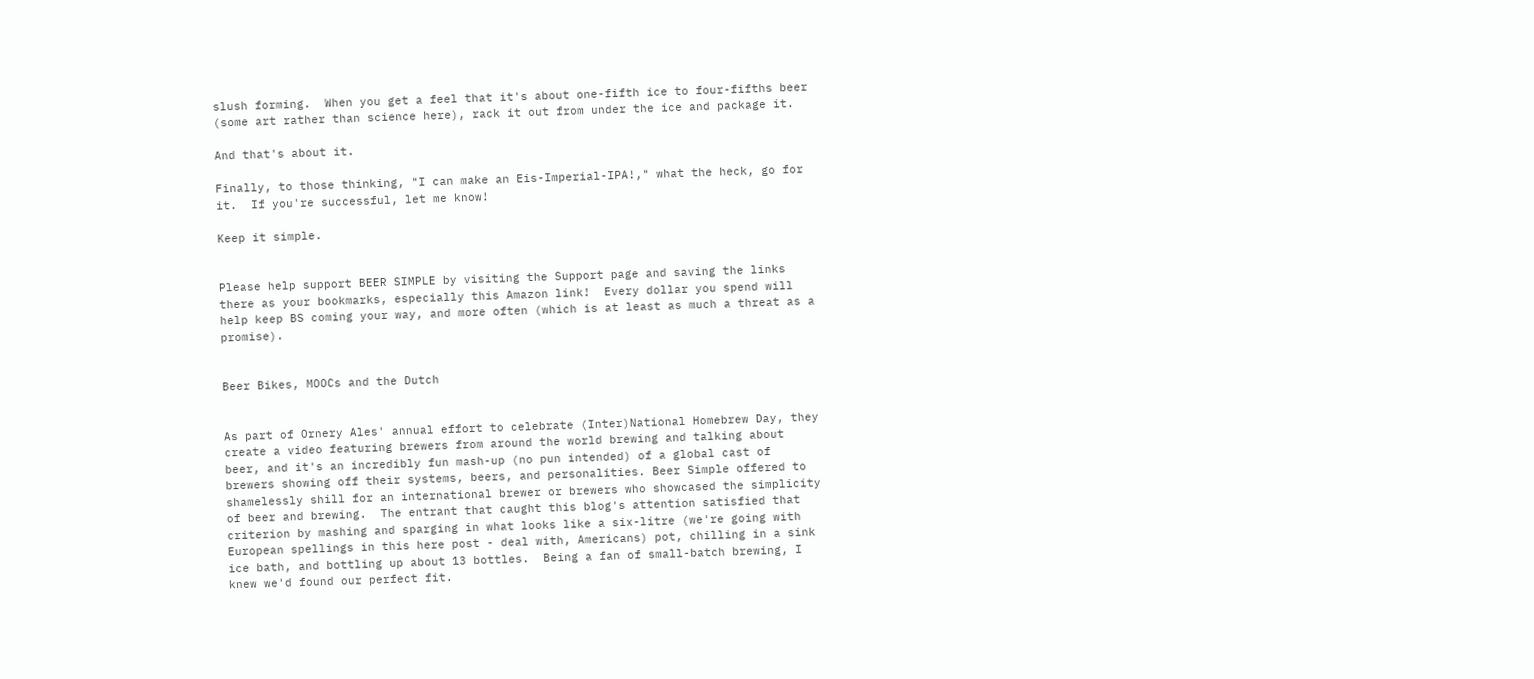slush forming.  When you get a feel that it's about one-fifth ice to four-fifths beer (some art rather than science here), rack it out from under the ice and package it.

And that's about it.

Finally, to those thinking, "I can make an Eis-Imperial-IPA!," what the heck, go for it.  If you're successful, let me know!

Keep it simple.


Please help support BEER SIMPLE by visiting the Support page and saving the links there as your bookmarks, especially this Amazon link!  Every dollar you spend will help keep BS coming your way, and more often (which is at least as much a threat as a promise).


Beer Bikes, MOOCs and the Dutch


As part of Ornery Ales' annual effort to celebrate (Inter)National Homebrew Day, they create a video featuring brewers from around the world brewing and talking about beer, and it's an incredibly fun mash-up (no pun intended) of a global cast of brewers showing off their systems, beers, and personalities. Beer Simple offered to shamelessly shill for an international brewer or brewers who showcased the simplicity of beer and brewing.  The entrant that caught this blog's attention satisfied that criterion by mashing and sparging in what looks like a six-litre (we're going with European spellings in this here post - deal with, Americans) pot, chilling in a sink ice bath, and bottling up about 13 bottles.  Being a fan of small-batch brewing, I knew we'd found our perfect fit.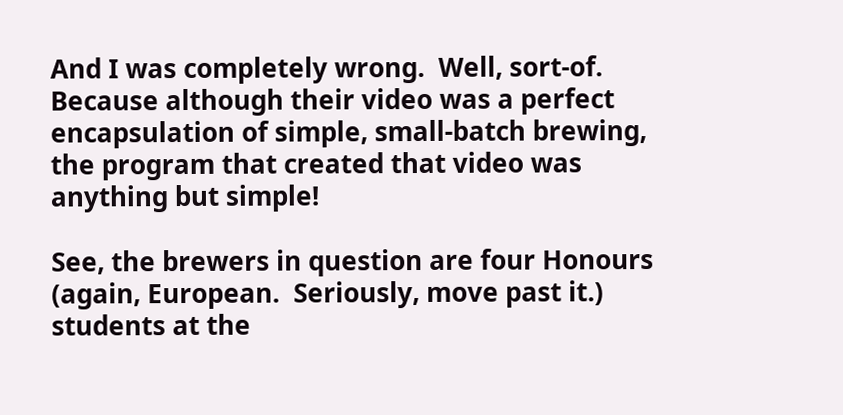And I was completely wrong.  Well, sort-of.  Because although their video was a perfect encapsulation of simple, small-batch brewing, the program that created that video was anything but simple!

See, the brewers in question are four Honours (again, European.  Seriously, move past it.) students at the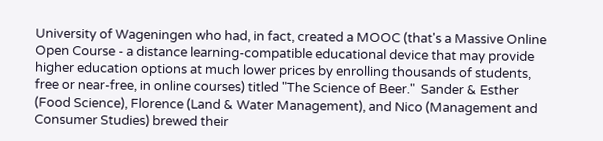University of Wageningen who had, in fact, created a MOOC (that's a Massive Online Open Course - a distance learning-compatible educational device that may provide higher education options at much lower prices by enrolling thousands of students, free or near-free, in online courses) titled "The Science of Beer."  Sander & Esther (Food Science), Florence (Land & Water Management), and Nico (Management and Consumer Studies) brewed their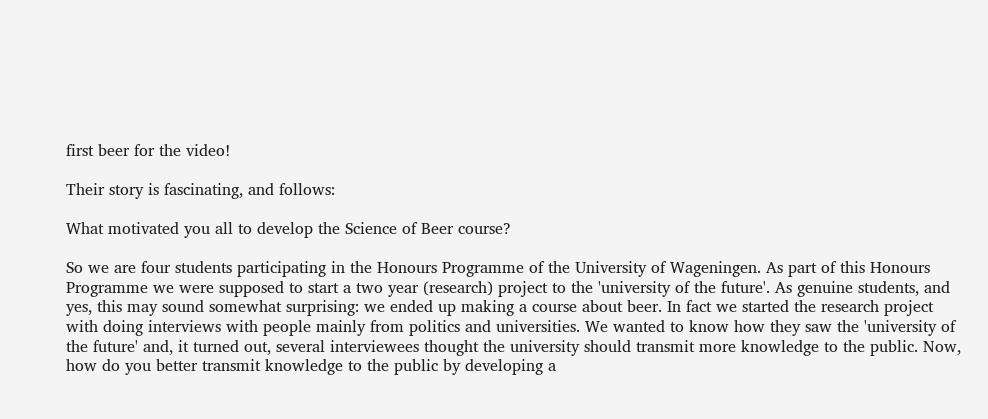first beer for the video!

Their story is fascinating, and follows:

What motivated you all to develop the Science of Beer course?

So we are four students participating in the Honours Programme of the University of Wageningen. As part of this Honours Programme we were supposed to start a two year (research) project to the 'university of the future'. As genuine students, and yes, this may sound somewhat surprising: we ended up making a course about beer. In fact we started the research project with doing interviews with people mainly from politics and universities. We wanted to know how they saw the 'university of the future' and, it turned out, several interviewees thought the university should transmit more knowledge to the public. Now, how do you better transmit knowledge to the public by developing a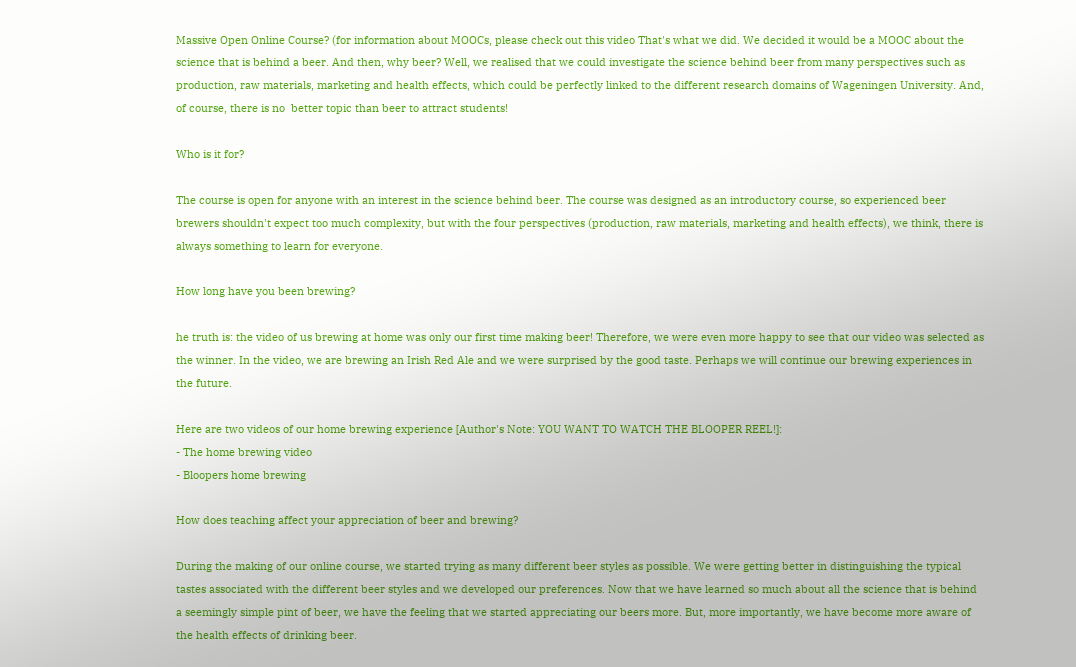Massive Open Online Course? (for information about MOOCs, please check out this video That's what we did. We decided it would be a MOOC about the science that is behind a beer. And then, why beer? Well, we realised that we could investigate the science behind beer from many perspectives such as production, raw materials, marketing and health effects, which could be perfectly linked to the different research domains of Wageningen University. And, of course, there is no  better topic than beer to attract students!

Who is it for?

The course is open for anyone with an interest in the science behind beer. The course was designed as an introductory course, so experienced beer brewers shouldn't expect too much complexity, but with the four perspectives (production, raw materials, marketing and health effects), we think, there is always something to learn for everyone.

How long have you been brewing?

he truth is: the video of us brewing at home was only our first time making beer! Therefore, we were even more happy to see that our video was selected as the winner. In the video, we are brewing an Irish Red Ale and we were surprised by the good taste. Perhaps we will continue our brewing experiences in the future.

Here are two videos of our home brewing experience [Author's Note: YOU WANT TO WATCH THE BLOOPER REEL!]:
- The home brewing video
- Bloopers home brewing

How does teaching affect your appreciation of beer and brewing?

During the making of our online course, we started trying as many different beer styles as possible. We were getting better in distinguishing the typical tastes associated with the different beer styles and we developed our preferences. Now that we have learned so much about all the science that is behind a seemingly simple pint of beer, we have the feeling that we started appreciating our beers more. But, more importantly, we have become more aware of the health effects of drinking beer.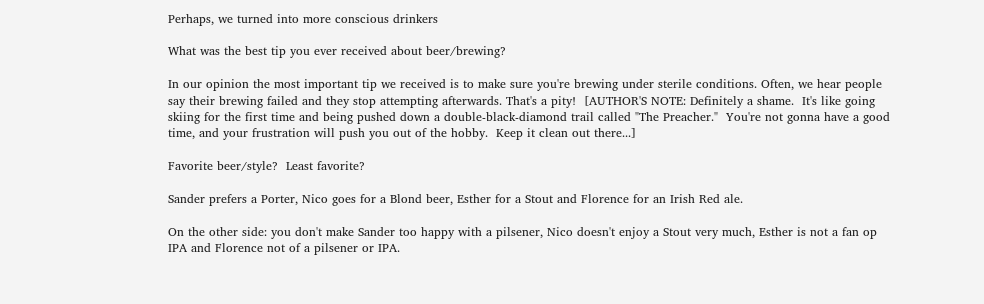Perhaps, we turned into more conscious drinkers

What was the best tip you ever received about beer/brewing?

In our opinion the most important tip we received is to make sure you're brewing under sterile conditions. Often, we hear people say their brewing failed and they stop attempting afterwards. That's a pity!  [AUTHOR'S NOTE: Definitely a shame.  It's like going skiing for the first time and being pushed down a double-black-diamond trail called "The Preacher."  You're not gonna have a good time, and your frustration will push you out of the hobby.  Keep it clean out there...]

Favorite beer/style?  Least favorite?

Sander prefers a Porter, Nico goes for a Blond beer, Esther for a Stout and Florence for an Irish Red ale.

On the other side: you don't make Sander too happy with a pilsener, Nico doesn't enjoy a Stout very much, Esther is not a fan op IPA and Florence not of a pilsener or IPA.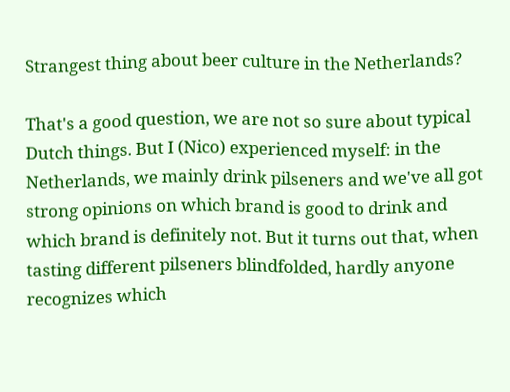Strangest thing about beer culture in the Netherlands?

That's a good question, we are not so sure about typical Dutch things. But I (Nico) experienced myself: in the Netherlands, we mainly drink pilseners and we've all got strong opinions on which brand is good to drink and which brand is definitely not. But it turns out that, when tasting different pilseners blindfolded, hardly anyone recognizes which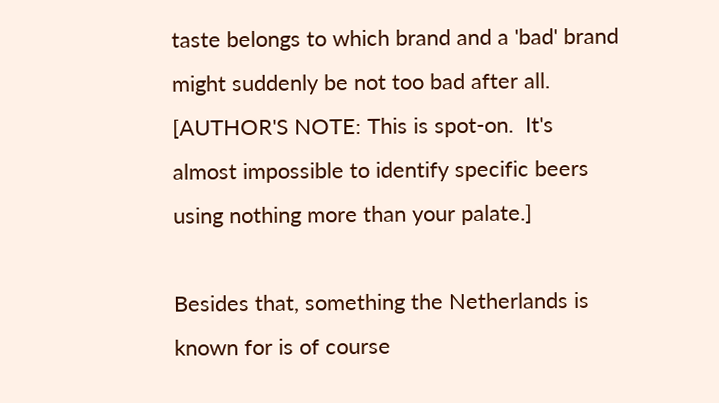taste belongs to which brand and a 'bad' brand might suddenly be not too bad after all. [AUTHOR'S NOTE: This is spot-on.  It's almost impossible to identify specific beers using nothing more than your palate.]

Besides that, something the Netherlands is known for is of course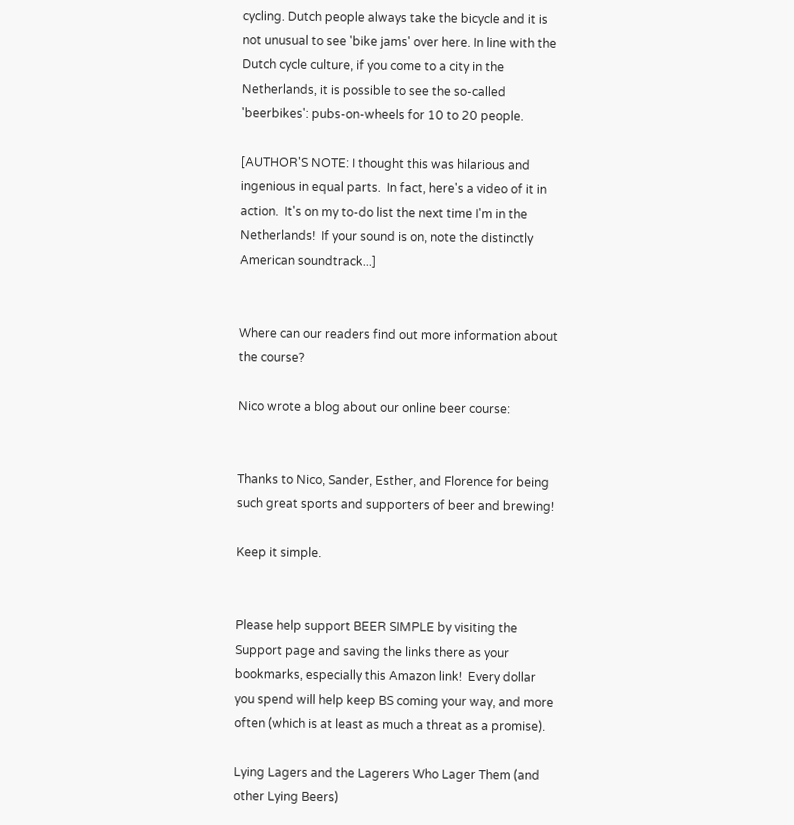cycling. Dutch people always take the bicycle and it is not unusual to see 'bike jams' over here. In line with the Dutch cycle culture, if you come to a city in the Netherlands, it is possible to see the so-called 'beerbikes': pubs-on-wheels for 10 to 20 people.

[AUTHOR'S NOTE: I thought this was hilarious and ingenious in equal parts.  In fact, here's a video of it in action.  It's on my to-do list the next time I'm in the Netherlands!  If your sound is on, note the distinctly American soundtrack...]


Where can our readers find out more information about the course?

Nico wrote a blog about our online beer course:


Thanks to Nico, Sander, Esther, and Florence for being such great sports and supporters of beer and brewing!

Keep it simple.


Please help support BEER SIMPLE by visiting the Support page and saving the links there as your bookmarks, especially this Amazon link!  Every dollar you spend will help keep BS coming your way, and more often (which is at least as much a threat as a promise).

Lying Lagers and the Lagerers Who Lager Them (and other Lying Beers)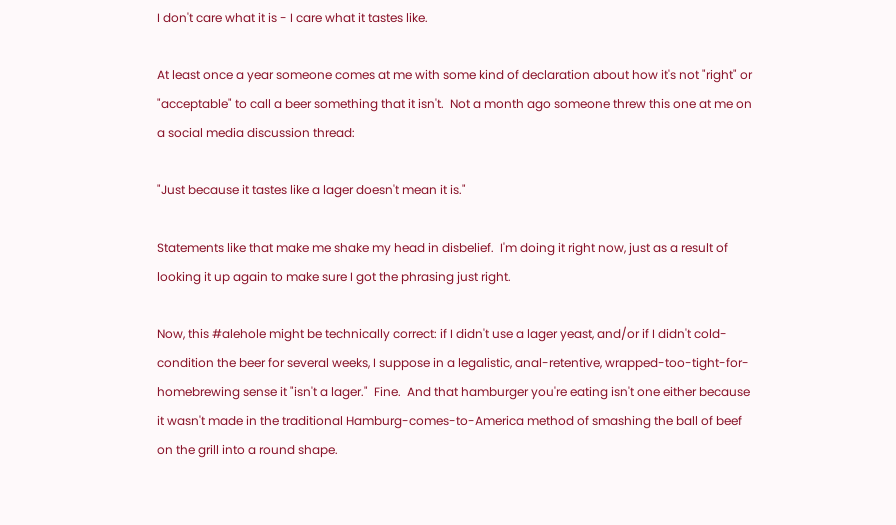I don't care what it is - I care what it tastes like.

At least once a year someone comes at me with some kind of declaration about how it's not "right" or "acceptable" to call a beer something that it isn't.  Not a month ago someone threw this one at me on a social media discussion thread:

"Just because it tastes like a lager doesn't mean it is."

Statements like that make me shake my head in disbelief.  I'm doing it right now, just as a result of looking it up again to make sure I got the phrasing just right.

Now, this #alehole might be technically correct: if I didn't use a lager yeast, and/or if I didn't cold-condition the beer for several weeks, I suppose in a legalistic, anal-retentive, wrapped-too-tight-for-homebrewing sense it "isn't a lager."  Fine.  And that hamburger you're eating isn't one either because it wasn't made in the traditional Hamburg-comes-to-America method of smashing the ball of beef on the grill into a round shape.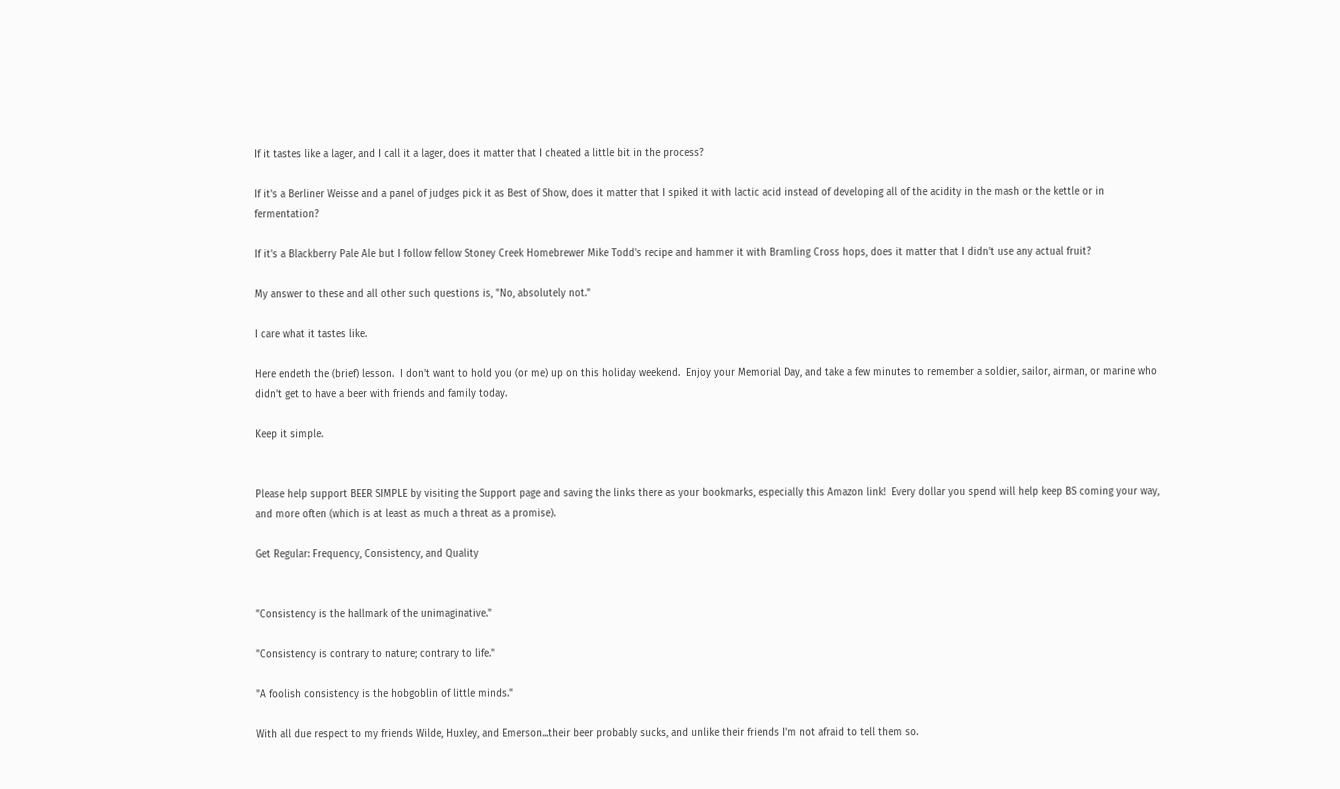If it tastes like a lager, and I call it a lager, does it matter that I cheated a little bit in the process?

If it's a Berliner Weisse and a panel of judges pick it as Best of Show, does it matter that I spiked it with lactic acid instead of developing all of the acidity in the mash or the kettle or in fermentation?

If it's a Blackberry Pale Ale but I follow fellow Stoney Creek Homebrewer Mike Todd's recipe and hammer it with Bramling Cross hops, does it matter that I didn't use any actual fruit?

My answer to these and all other such questions is, "No, absolutely not."

I care what it tastes like.

Here endeth the (brief) lesson.  I don't want to hold you (or me) up on this holiday weekend.  Enjoy your Memorial Day, and take a few minutes to remember a soldier, sailor, airman, or marine who didn't get to have a beer with friends and family today.

Keep it simple.


Please help support BEER SIMPLE by visiting the Support page and saving the links there as your bookmarks, especially this Amazon link!  Every dollar you spend will help keep BS coming your way, and more often (which is at least as much a threat as a promise).

Get Regular: Frequency, Consistency, and Quality


"Consistency is the hallmark of the unimaginative."

"Consistency is contrary to nature; contrary to life."

"A foolish consistency is the hobgoblin of little minds."

With all due respect to my friends Wilde, Huxley, and Emerson...their beer probably sucks, and unlike their friends I'm not afraid to tell them so.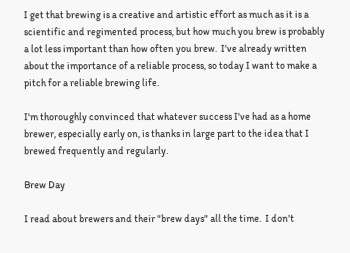I get that brewing is a creative and artistic effort as much as it is a scientific and regimented process, but how much you brew is probably a lot less important than how often you brew.  I've already written about the importance of a reliable process, so today I want to make a pitch for a reliable brewing life.

I'm thoroughly convinced that whatever success I've had as a home brewer, especially early on, is thanks in large part to the idea that I brewed frequently and regularly.

Brew Day

I read about brewers and their "brew days" all the time.  I don't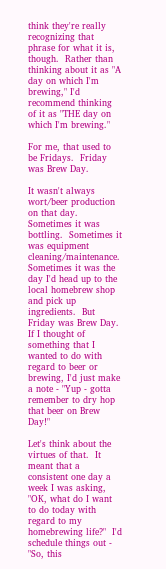think they're really recognizing that phrase for what it is, though.  Rather than thinking about it as "A day on which I'm brewing," I'd recommend thinking of it as "THE day on which I'm brewing."

For me, that used to be Fridays.  Friday was Brew Day.

It wasn't always wort/beer production on that day.  Sometimes it was bottling.  Sometimes it was equipment cleaning/maintenance.  Sometimes it was the day I'd head up to the local homebrew shop and pick up ingredients.  But Friday was Brew Day.  If I thought of something that I wanted to do with regard to beer or brewing, I'd just make a note - "Yup - gotta remember to dry hop that beer on Brew Day!"

Let's think about the virtues of that.  It meant that a consistent one day a week I was asking, "OK, what do I want to do today with regard to my homebrewing life?"  I'd schedule things out - "So, this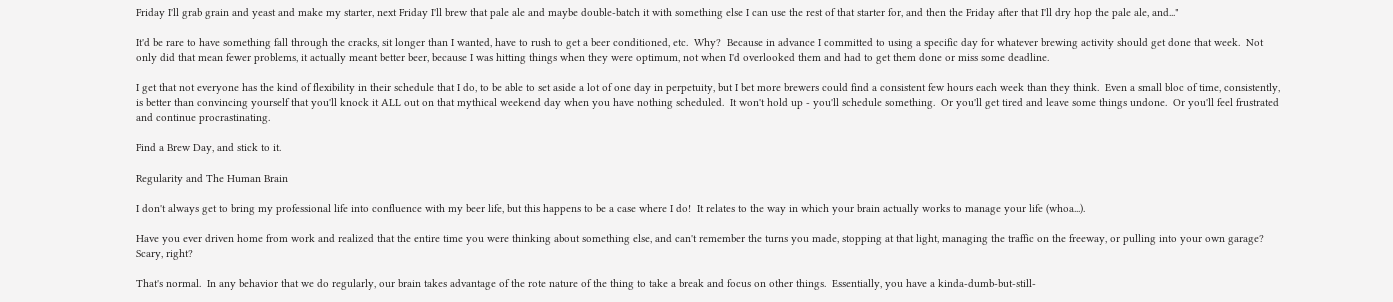Friday I'll grab grain and yeast and make my starter, next Friday I'll brew that pale ale and maybe double-batch it with something else I can use the rest of that starter for, and then the Friday after that I'll dry hop the pale ale, and..."

It'd be rare to have something fall through the cracks, sit longer than I wanted, have to rush to get a beer conditioned, etc.  Why?  Because in advance I committed to using a specific day for whatever brewing activity should get done that week.  Not only did that mean fewer problems, it actually meant better beer, because I was hitting things when they were optimum, not when I'd overlooked them and had to get them done or miss some deadline.

I get that not everyone has the kind of flexibility in their schedule that I do, to be able to set aside a lot of one day in perpetuity, but I bet more brewers could find a consistent few hours each week than they think.  Even a small bloc of time, consistently, is better than convincing yourself that you'll knock it ALL out on that mythical weekend day when you have nothing scheduled.  It won't hold up - you'll schedule something.  Or you'll get tired and leave some things undone.  Or you'll feel frustrated and continue procrastinating.

Find a Brew Day, and stick to it.

Regularity and The Human Brain

I don't always get to bring my professional life into confluence with my beer life, but this happens to be a case where I do!  It relates to the way in which your brain actually works to manage your life (whoa...).

Have you ever driven home from work and realized that the entire time you were thinking about something else, and can't remember the turns you made, stopping at that light, managing the traffic on the freeway, or pulling into your own garage?  Scary, right?

That's normal.  In any behavior that we do regularly, our brain takes advantage of the rote nature of the thing to take a break and focus on other things.  Essentially, you have a kinda-dumb-but-still-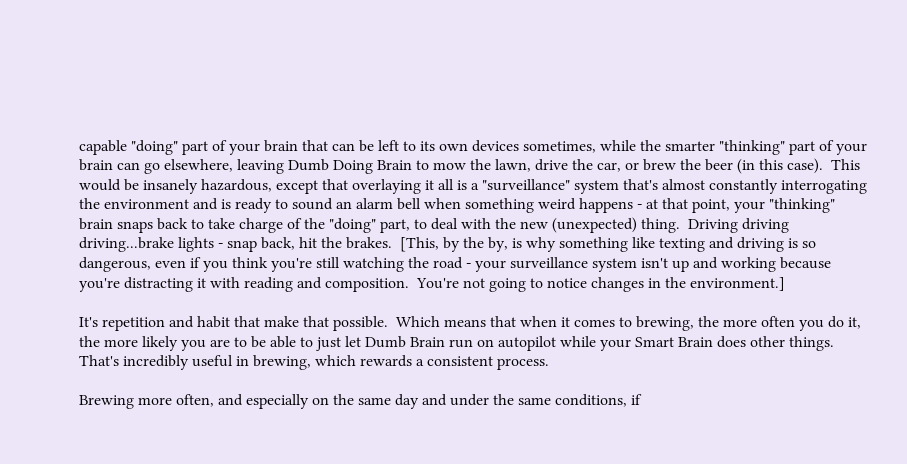capable "doing" part of your brain that can be left to its own devices sometimes, while the smarter "thinking" part of your brain can go elsewhere, leaving Dumb Doing Brain to mow the lawn, drive the car, or brew the beer (in this case).  This would be insanely hazardous, except that overlaying it all is a "surveillance" system that's almost constantly interrogating the environment and is ready to sound an alarm bell when something weird happens - at that point, your "thinking" brain snaps back to take charge of the "doing" part, to deal with the new (unexpected) thing.  Driving driving driving...brake lights - snap back, hit the brakes.  [This, by the by, is why something like texting and driving is so dangerous, even if you think you're still watching the road - your surveillance system isn't up and working because you're distracting it with reading and composition.  You're not going to notice changes in the environment.]

It's repetition and habit that make that possible.  Which means that when it comes to brewing, the more often you do it, the more likely you are to be able to just let Dumb Brain run on autopilot while your Smart Brain does other things.  That's incredibly useful in brewing, which rewards a consistent process.

Brewing more often, and especially on the same day and under the same conditions, if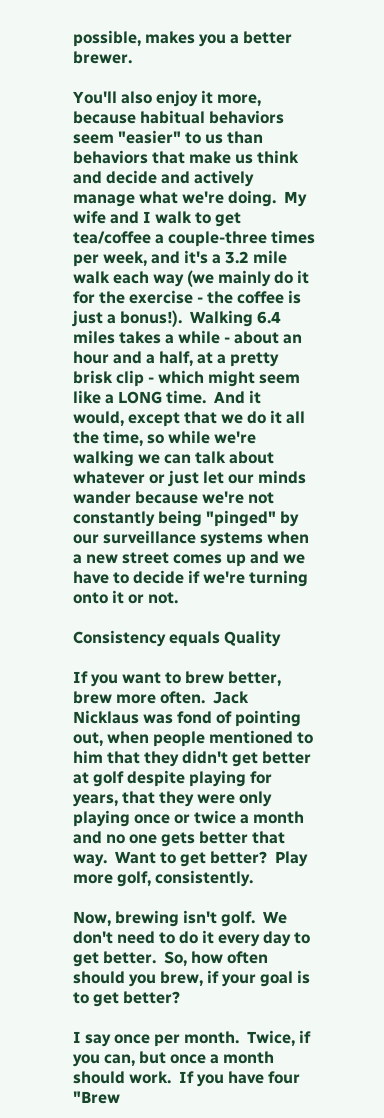possible, makes you a better brewer.

You'll also enjoy it more, because habitual behaviors seem "easier" to us than behaviors that make us think and decide and actively manage what we're doing.  My wife and I walk to get tea/coffee a couple-three times per week, and it's a 3.2 mile walk each way (we mainly do it for the exercise - the coffee is just a bonus!).  Walking 6.4 miles takes a while - about an hour and a half, at a pretty brisk clip - which might seem like a LONG time.  And it would, except that we do it all the time, so while we're walking we can talk about whatever or just let our minds wander because we're not constantly being "pinged" by our surveillance systems when a new street comes up and we have to decide if we're turning onto it or not.

Consistency equals Quality

If you want to brew better, brew more often.  Jack Nicklaus was fond of pointing out, when people mentioned to him that they didn't get better at golf despite playing for years, that they were only playing once or twice a month and no one gets better that way.  Want to get better?  Play more golf, consistently.

Now, brewing isn't golf.  We don't need to do it every day to get better.  So, how often should you brew, if your goal is to get better?

I say once per month.  Twice, if you can, but once a month should work.  If you have four "Brew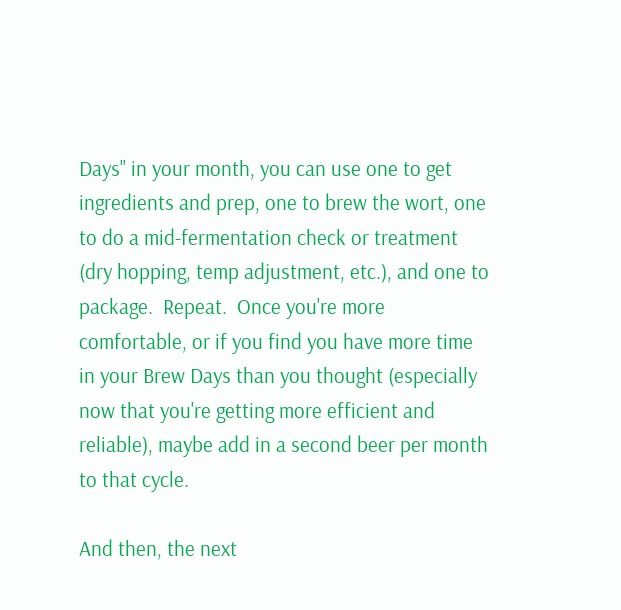Days" in your month, you can use one to get ingredients and prep, one to brew the wort, one to do a mid-fermentation check or treatment (dry hopping, temp adjustment, etc.), and one to package.  Repeat.  Once you're more comfortable, or if you find you have more time in your Brew Days than you thought (especially now that you're getting more efficient and reliable), maybe add in a second beer per month to that cycle.

And then, the next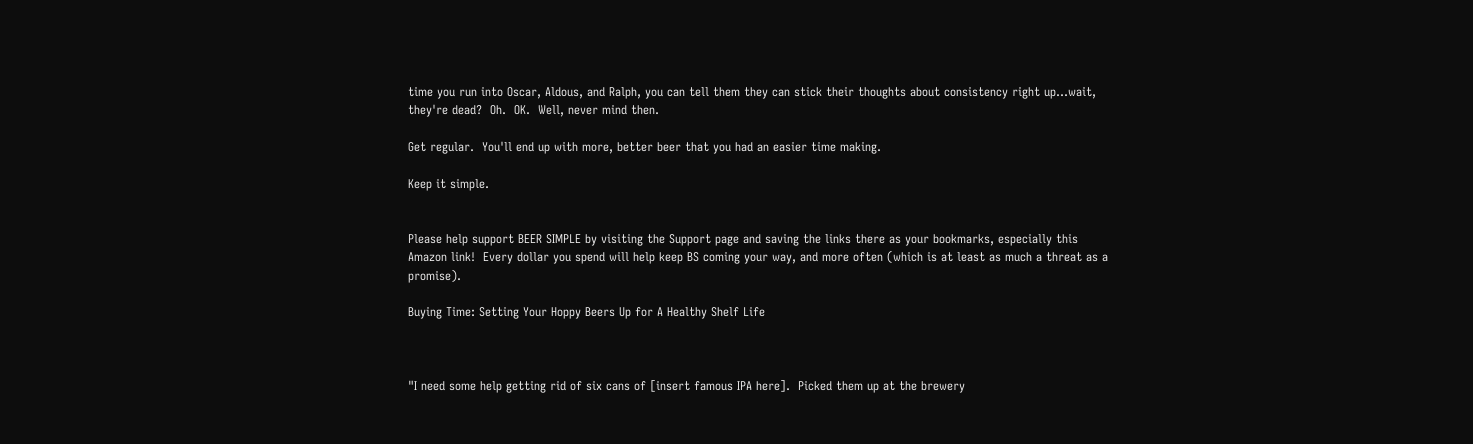time you run into Oscar, Aldous, and Ralph, you can tell them they can stick their thoughts about consistency right up...wait, they're dead?  Oh.  OK.  Well, never mind then.

Get regular.  You'll end up with more, better beer that you had an easier time making.

Keep it simple.


Please help support BEER SIMPLE by visiting the Support page and saving the links there as your bookmarks, especially this Amazon link!  Every dollar you spend will help keep BS coming your way, and more often (which is at least as much a threat as a promise).

Buying Time: Setting Your Hoppy Beers Up for A Healthy Shelf Life



"I need some help getting rid of six cans of [insert famous IPA here].  Picked them up at the brewery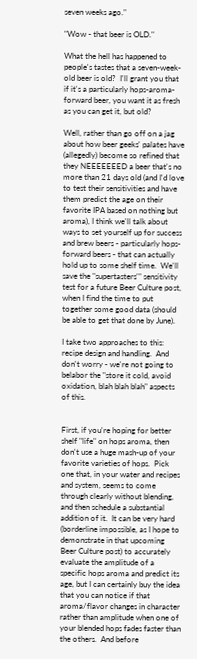seven weeks ago."

"Wow - that beer is OLD."

What the hell has happened to people's tastes that a seven-week-old beer is old?  I'll grant you that if it's a particularly hops-aroma-forward beer, you want it as fresh as you can get it, but old?

Well, rather than go off on a jag about how beer geeks' palates have (allegedly) become so refined that they NEEEEEEED a beer that's no more than 21 days old (and I'd love to test their sensitivities and have them predict the age on their favorite IPA based on nothing but aroma), I think we'll talk about ways to set yourself up for success and brew beers - particularly hops-forward beers - that can actually hold up to some shelf time.  We'll save the "supertasters'" sensitivity test for a future Beer Culture post, when I find the time to put together some good data (should be able to get that done by June).

I take two approaches to this: recipe design and handling.  And don't worry - we're not going to belabor the "store it cold, avoid oxidation, blah blah blah" aspects of this.


First, if you're hoping for better shelf "life" on hops aroma, then don't use a huge mash-up of your favorite varieties of hops.  Pick one that, in your water and recipes and system, seems to come through clearly without blending, and then schedule a substantial addition of it.  It can be very hard (borderline impossible, as I hope to demonstrate in that upcoming Beer Culture post) to accurately evaluate the amplitude of a specific hops aroma and predict its age, but I can certainly buy the idea that you can notice if that aroma/flavor changes in character rather than amplitude when one of your blended hops fades faster than the others.  And before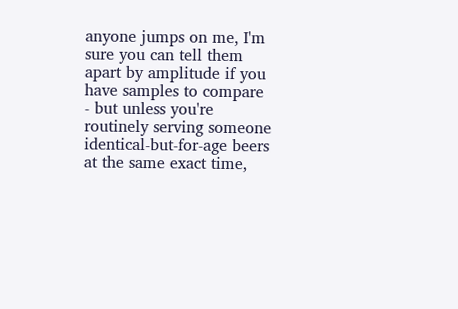anyone jumps on me, I'm sure you can tell them apart by amplitude if you have samples to compare - but unless you're routinely serving someone identical-but-for-age beers at the same exact time,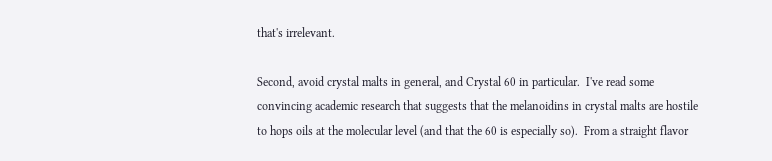that's irrelevant.

Second, avoid crystal malts in general, and Crystal 60 in particular.  I've read some convincing academic research that suggests that the melanoidins in crystal malts are hostile to hops oils at the molecular level (and that the 60 is especially so).  From a straight flavor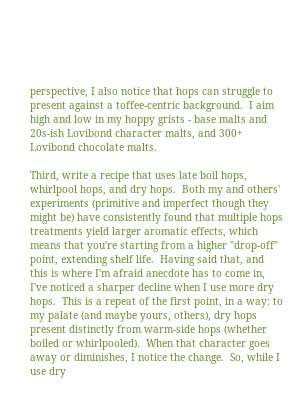perspective, I also notice that hops can struggle to present against a toffee-centric background.  I aim high and low in my hoppy grists - base malts and 20s-ish Lovibond character malts, and 300+ Lovibond chocolate malts.

Third, write a recipe that uses late boil hops, whirlpool hops, and dry hops.  Both my and others' experiments (primitive and imperfect though they might be) have consistently found that multiple hops treatments yield larger aromatic effects, which means that you're starting from a higher "drop-off" point, extending shelf life.  Having said that, and this is where I'm afraid anecdote has to come in, I've noticed a sharper decline when I use more dry hops.  This is a repeat of the first point, in a way: to my palate (and maybe yours, others), dry hops present distinctly from warm-side hops (whether boiled or whirlpooled).  When that character goes away or diminishes, I notice the change.  So, while I use dry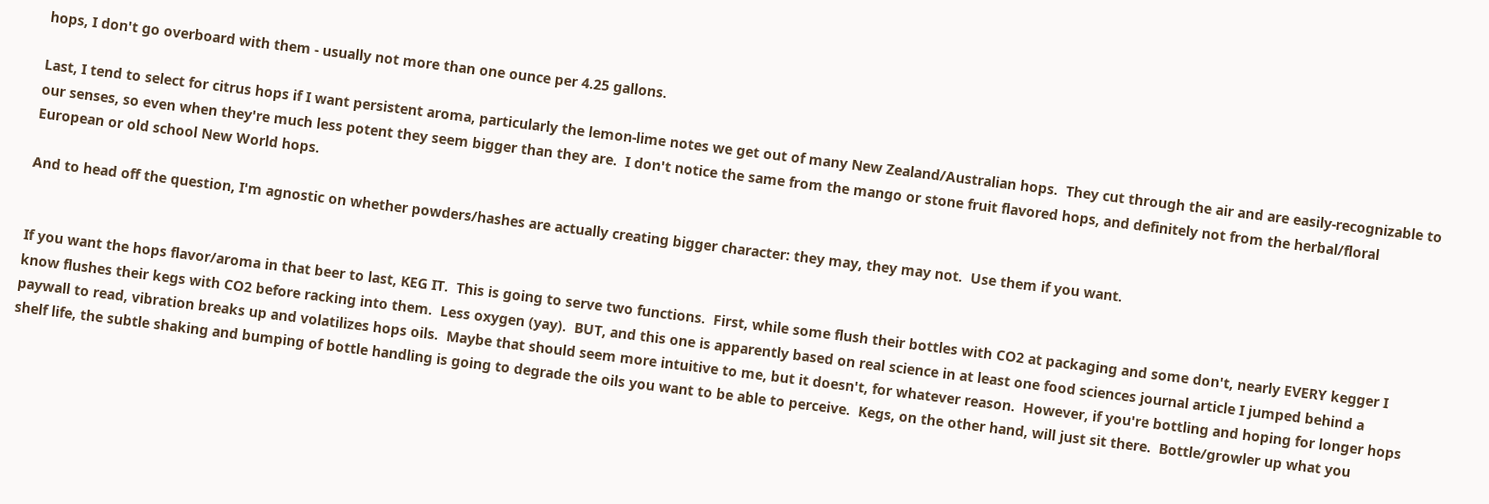hops, I don't go overboard with them - usually not more than one ounce per 4.25 gallons.

Last, I tend to select for citrus hops if I want persistent aroma, particularly the lemon-lime notes we get out of many New Zealand/Australian hops.  They cut through the air and are easily-recognizable to our senses, so even when they're much less potent they seem bigger than they are.  I don't notice the same from the mango or stone fruit flavored hops, and definitely not from the herbal/floral European or old school New World hops.

And to head off the question, I'm agnostic on whether powders/hashes are actually creating bigger character: they may, they may not.  Use them if you want.


If you want the hops flavor/aroma in that beer to last, KEG IT.  This is going to serve two functions.  First, while some flush their bottles with CO2 at packaging and some don't, nearly EVERY kegger I know flushes their kegs with CO2 before racking into them.  Less oxygen (yay).  BUT, and this one is apparently based on real science in at least one food sciences journal article I jumped behind a paywall to read, vibration breaks up and volatilizes hops oils.  Maybe that should seem more intuitive to me, but it doesn't, for whatever reason.  However, if you're bottling and hoping for longer hops shelf life, the subtle shaking and bumping of bottle handling is going to degrade the oils you want to be able to perceive.  Kegs, on the other hand, will just sit there.  Bottle/growler up what you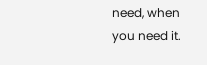need, when you need it.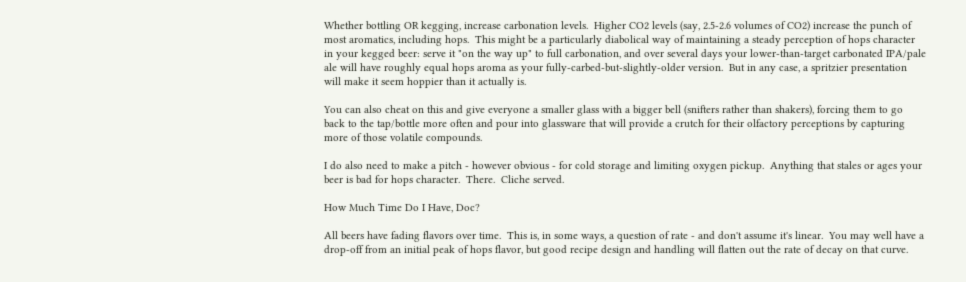Whether bottling OR kegging, increase carbonation levels.  Higher CO2 levels (say, 2.5-2.6 volumes of CO2) increase the punch of most aromatics, including hops.  This might be a particularly diabolical way of maintaining a steady perception of hops character in your kegged beer: serve it "on the way up" to full carbonation, and over several days your lower-than-target carbonated IPA/pale ale will have roughly equal hops aroma as your fully-carbed-but-slightly-older version.  But in any case, a spritzier presentation will make it seem hoppier than it actually is.

You can also cheat on this and give everyone a smaller glass with a bigger bell (snifters rather than shakers), forcing them to go back to the tap/bottle more often and pour into glassware that will provide a crutch for their olfactory perceptions by capturing more of those volatile compounds.

I do also need to make a pitch - however obvious - for cold storage and limiting oxygen pickup.  Anything that stales or ages your beer is bad for hops character.  There.  Cliche served.

How Much Time Do I Have, Doc?

All beers have fading flavors over time.  This is, in some ways, a question of rate - and don't assume it's linear.  You may well have a drop-off from an initial peak of hops flavor, but good recipe design and handling will flatten out the rate of decay on that curve.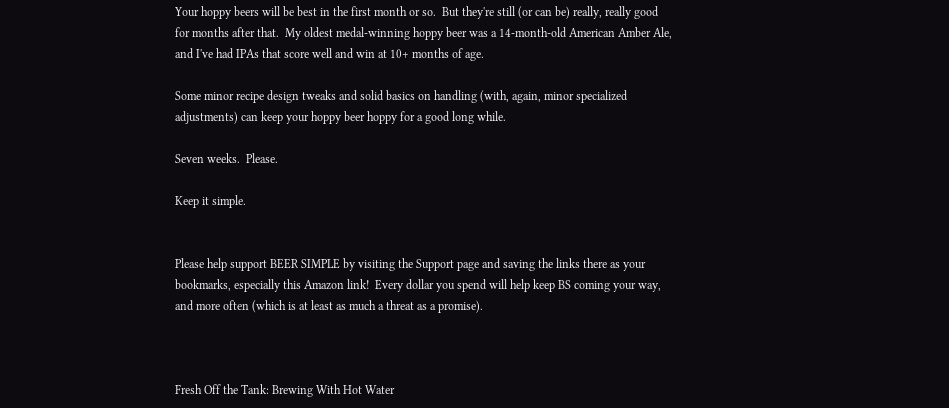Your hoppy beers will be best in the first month or so.  But they're still (or can be) really, really good for months after that.  My oldest medal-winning hoppy beer was a 14-month-old American Amber Ale, and I've had IPAs that score well and win at 10+ months of age.

Some minor recipe design tweaks and solid basics on handling (with, again, minor specialized adjustments) can keep your hoppy beer hoppy for a good long while.

Seven weeks.  Please.

Keep it simple.


Please help support BEER SIMPLE by visiting the Support page and saving the links there as your bookmarks, especially this Amazon link!  Every dollar you spend will help keep BS coming your way, and more often (which is at least as much a threat as a promise).



Fresh Off the Tank: Brewing With Hot Water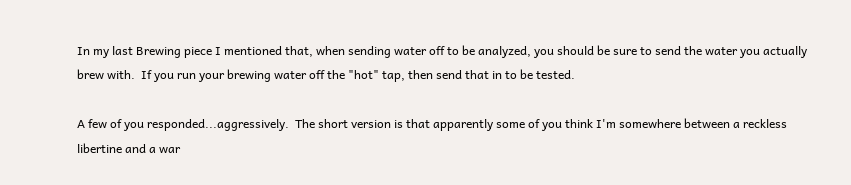In my last Brewing piece I mentioned that, when sending water off to be analyzed, you should be sure to send the water you actually brew with.  If you run your brewing water off the "hot" tap, then send that in to be tested.

A few of you responded...aggressively.  The short version is that apparently some of you think I'm somewhere between a reckless libertine and a war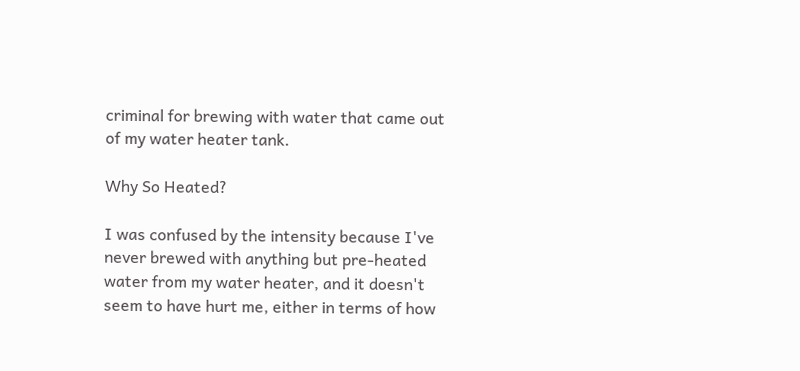criminal for brewing with water that came out of my water heater tank.

Why So Heated?

I was confused by the intensity because I've never brewed with anything but pre-heated water from my water heater, and it doesn't seem to have hurt me, either in terms of how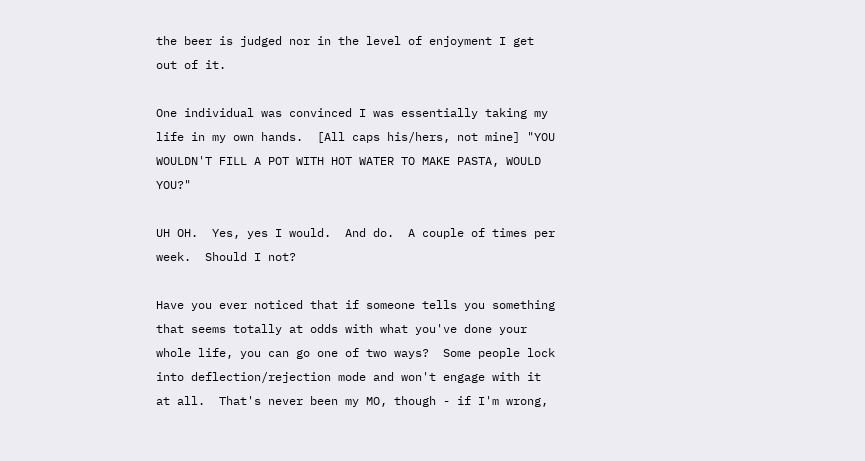the beer is judged nor in the level of enjoyment I get out of it.

One individual was convinced I was essentially taking my life in my own hands.  [All caps his/hers, not mine] "YOU WOULDN'T FILL A POT WITH HOT WATER TO MAKE PASTA, WOULD YOU?"

UH OH.  Yes, yes I would.  And do.  A couple of times per week.  Should I not?

Have you ever noticed that if someone tells you something that seems totally at odds with what you've done your whole life, you can go one of two ways?  Some people lock into deflection/rejection mode and won't engage with it at all.  That's never been my MO, though - if I'm wrong,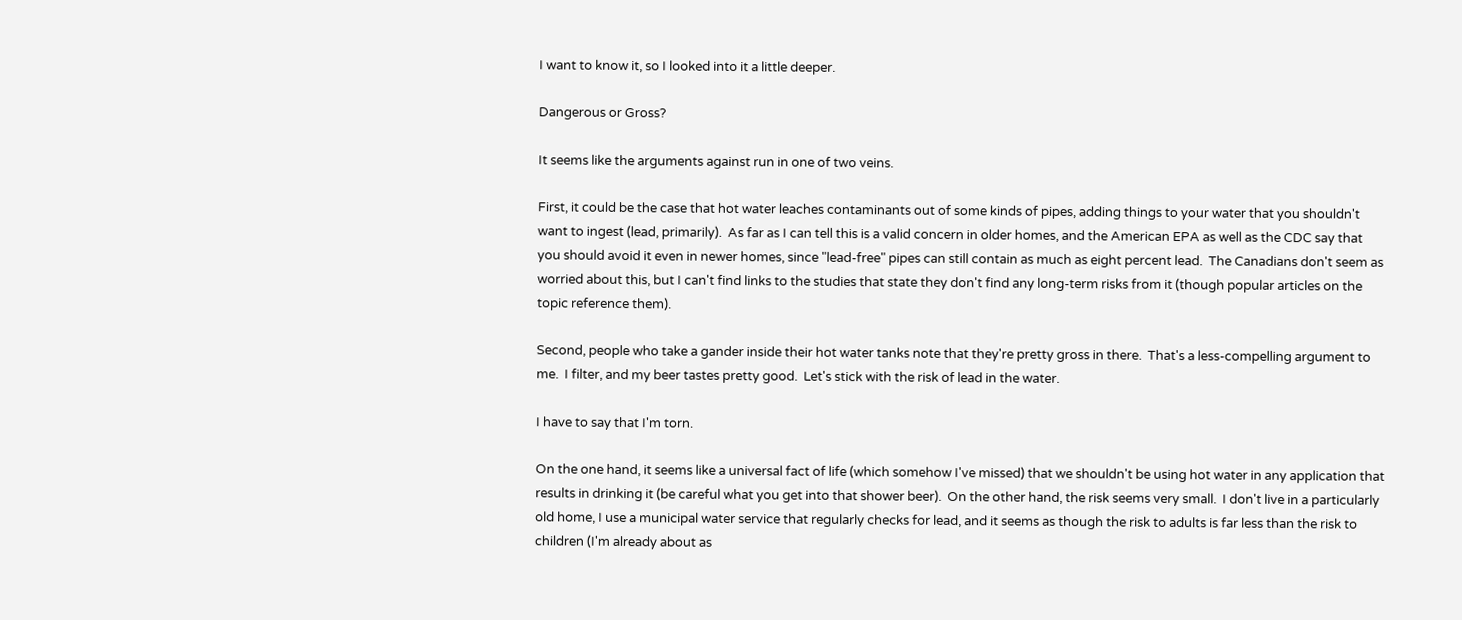I want to know it, so I looked into it a little deeper.

Dangerous or Gross?

It seems like the arguments against run in one of two veins.

First, it could be the case that hot water leaches contaminants out of some kinds of pipes, adding things to your water that you shouldn't want to ingest (lead, primarily).  As far as I can tell this is a valid concern in older homes, and the American EPA as well as the CDC say that you should avoid it even in newer homes, since "lead-free" pipes can still contain as much as eight percent lead.  The Canadians don't seem as worried about this, but I can't find links to the studies that state they don't find any long-term risks from it (though popular articles on the topic reference them).

Second, people who take a gander inside their hot water tanks note that they're pretty gross in there.  That's a less-compelling argument to me.  I filter, and my beer tastes pretty good.  Let's stick with the risk of lead in the water.

I have to say that I'm torn.

On the one hand, it seems like a universal fact of life (which somehow I've missed) that we shouldn't be using hot water in any application that results in drinking it (be careful what you get into that shower beer).  On the other hand, the risk seems very small.  I don't live in a particularly old home, I use a municipal water service that regularly checks for lead, and it seems as though the risk to adults is far less than the risk to children (I'm already about as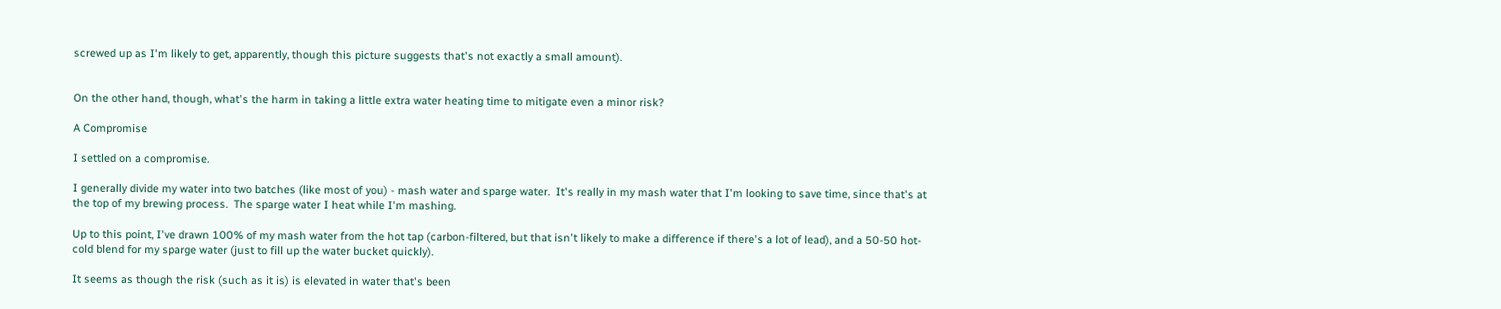screwed up as I'm likely to get, apparently, though this picture suggests that's not exactly a small amount).


On the other hand, though, what's the harm in taking a little extra water heating time to mitigate even a minor risk?

A Compromise

I settled on a compromise.

I generally divide my water into two batches (like most of you) - mash water and sparge water.  It's really in my mash water that I'm looking to save time, since that's at the top of my brewing process.  The sparge water I heat while I'm mashing.

Up to this point, I've drawn 100% of my mash water from the hot tap (carbon-filtered, but that isn't likely to make a difference if there's a lot of lead), and a 50-50 hot-cold blend for my sparge water (just to fill up the water bucket quickly).

It seems as though the risk (such as it is) is elevated in water that's been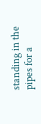standing in the pipes for a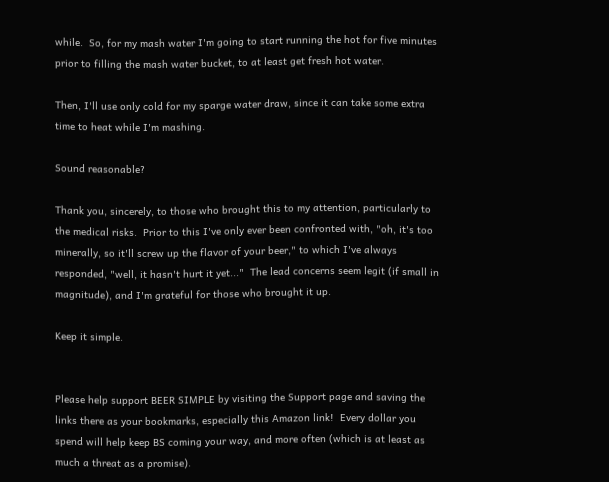while.  So, for my mash water I'm going to start running the hot for five minutes prior to filling the mash water bucket, to at least get fresh hot water.

Then, I'll use only cold for my sparge water draw, since it can take some extra time to heat while I'm mashing.

Sound reasonable?

Thank you, sincerely, to those who brought this to my attention, particularly to the medical risks.  Prior to this I've only ever been confronted with, "oh, it's too minerally, so it'll screw up the flavor of your beer," to which I've always responded, "well, it hasn't hurt it yet..."  The lead concerns seem legit (if small in magnitude), and I'm grateful for those who brought it up.

Keep it simple.


Please help support BEER SIMPLE by visiting the Support page and saving the links there as your bookmarks, especially this Amazon link!  Every dollar you spend will help keep BS coming your way, and more often (which is at least as much a threat as a promise).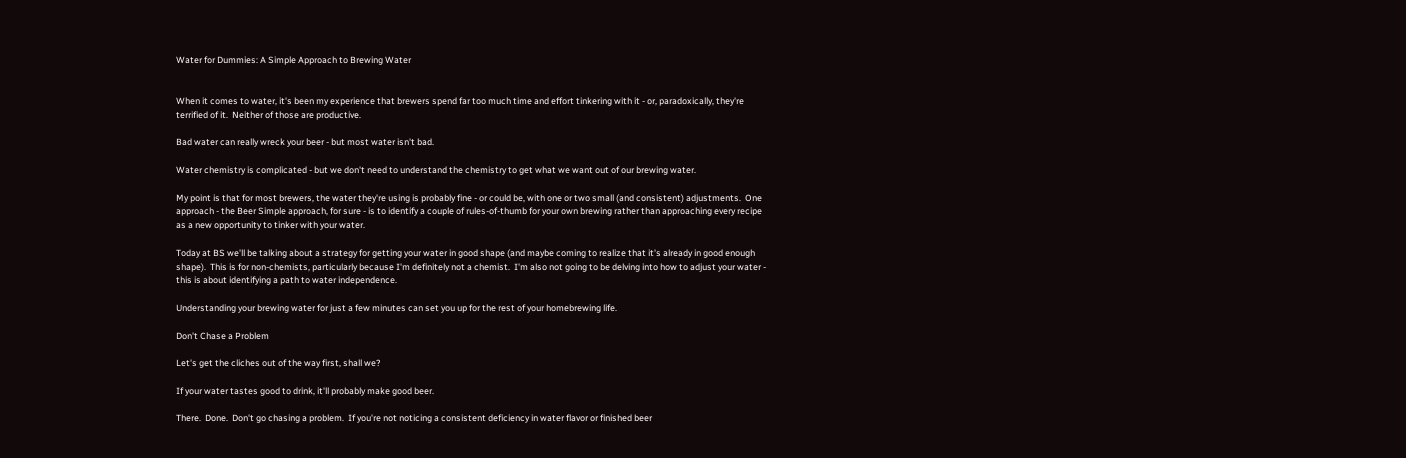Water for Dummies: A Simple Approach to Brewing Water


When it comes to water, it's been my experience that brewers spend far too much time and effort tinkering with it - or, paradoxically, they're terrified of it.  Neither of those are productive.

Bad water can really wreck your beer - but most water isn't bad.

Water chemistry is complicated - but we don't need to understand the chemistry to get what we want out of our brewing water.

My point is that for most brewers, the water they're using is probably fine - or could be, with one or two small (and consistent) adjustments.  One approach - the Beer Simple approach, for sure - is to identify a couple of rules-of-thumb for your own brewing rather than approaching every recipe as a new opportunity to tinker with your water.

Today at BS we'll be talking about a strategy for getting your water in good shape (and maybe coming to realize that it's already in good enough shape).  This is for non-chemists, particularly because I'm definitely not a chemist.  I'm also not going to be delving into how to adjust your water - this is about identifying a path to water independence.

Understanding your brewing water for just a few minutes can set you up for the rest of your homebrewing life.

Don't Chase a Problem

Let's get the cliches out of the way first, shall we?

If your water tastes good to drink, it'll probably make good beer.

There.  Done.  Don't go chasing a problem.  If you're not noticing a consistent deficiency in water flavor or finished beer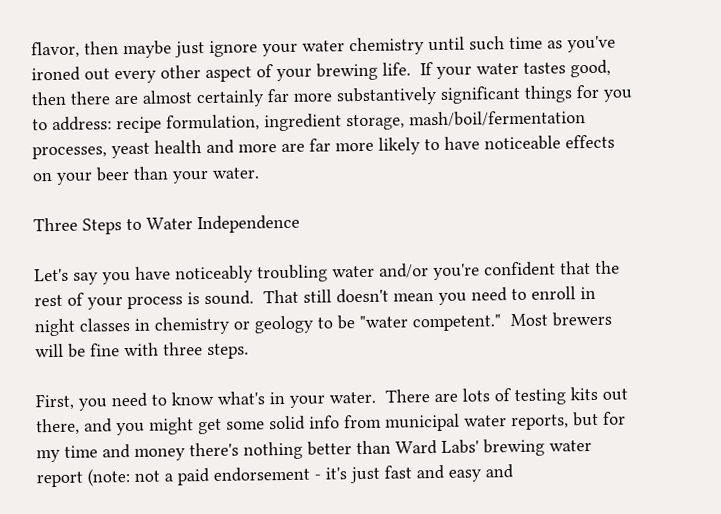flavor, then maybe just ignore your water chemistry until such time as you've ironed out every other aspect of your brewing life.  If your water tastes good, then there are almost certainly far more substantively significant things for you to address: recipe formulation, ingredient storage, mash/boil/fermentation processes, yeast health and more are far more likely to have noticeable effects on your beer than your water.

Three Steps to Water Independence

Let's say you have noticeably troubling water and/or you're confident that the rest of your process is sound.  That still doesn't mean you need to enroll in night classes in chemistry or geology to be "water competent."  Most brewers will be fine with three steps.

First, you need to know what's in your water.  There are lots of testing kits out there, and you might get some solid info from municipal water reports, but for my time and money there's nothing better than Ward Labs' brewing water report (note: not a paid endorsement - it's just fast and easy and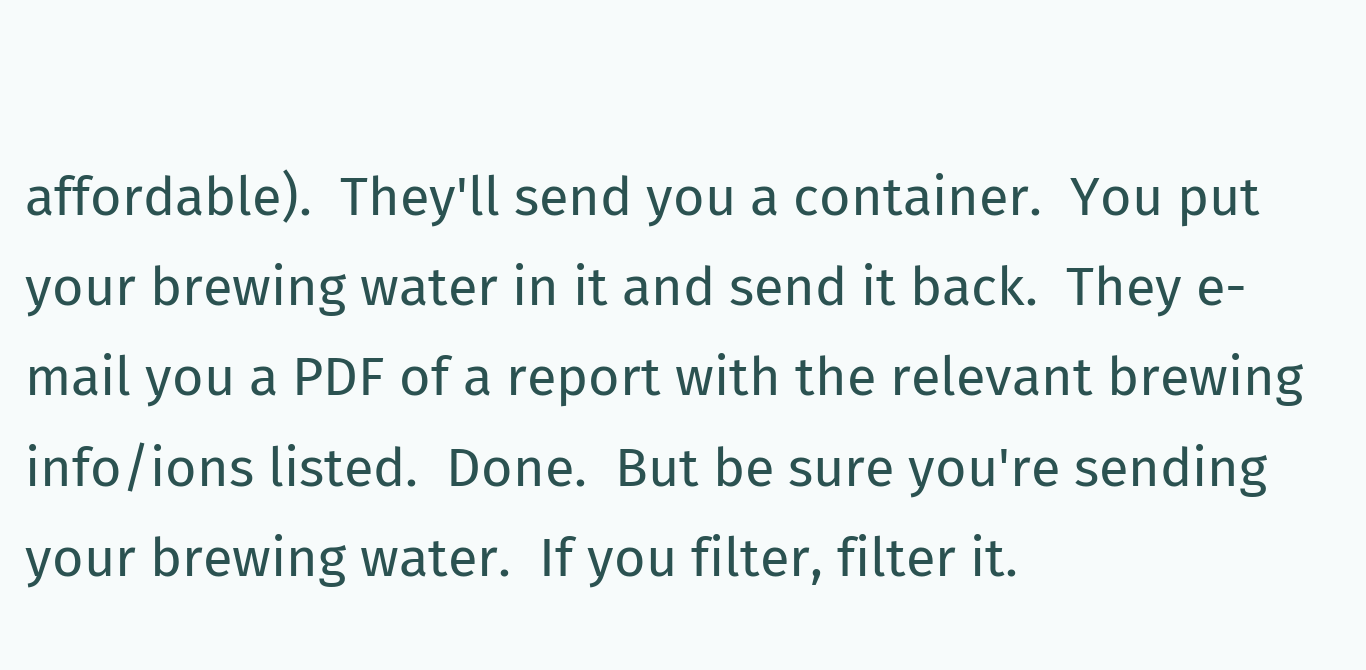affordable).  They'll send you a container.  You put your brewing water in it and send it back.  They e-mail you a PDF of a report with the relevant brewing info/ions listed.  Done.  But be sure you're sending your brewing water.  If you filter, filter it.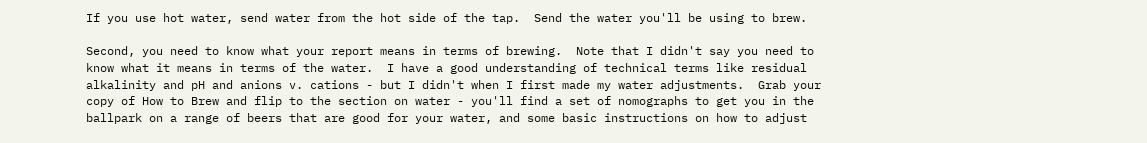If you use hot water, send water from the hot side of the tap.  Send the water you'll be using to brew.

Second, you need to know what your report means in terms of brewing.  Note that I didn't say you need to know what it means in terms of the water.  I have a good understanding of technical terms like residual alkalinity and pH and anions v. cations - but I didn't when I first made my water adjustments.  Grab your copy of How to Brew and flip to the section on water - you'll find a set of nomographs to get you in the ballpark on a range of beers that are good for your water, and some basic instructions on how to adjust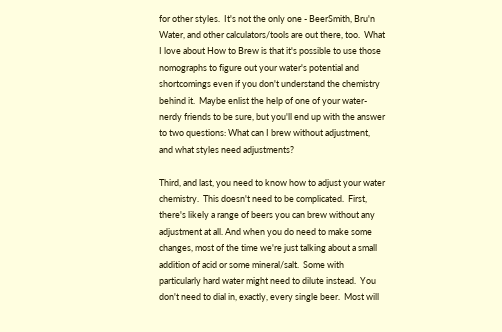for other styles.  It's not the only one - BeerSmith, Bru'n Water, and other calculators/tools are out there, too.  What I love about How to Brew is that it's possible to use those nomographs to figure out your water's potential and shortcomings even if you don't understand the chemistry behind it.  Maybe enlist the help of one of your water-nerdy friends to be sure, but you'll end up with the answer to two questions: What can I brew without adjustment, and what styles need adjustments?

Third, and last, you need to know how to adjust your water chemistry.  This doesn't need to be complicated.  First, there's likely a range of beers you can brew without any adjustment at all. And when you do need to make some changes, most of the time we're just talking about a small addition of acid or some mineral/salt.  Some with particularly hard water might need to dilute instead.  You don't need to dial in, exactly, every single beer.  Most will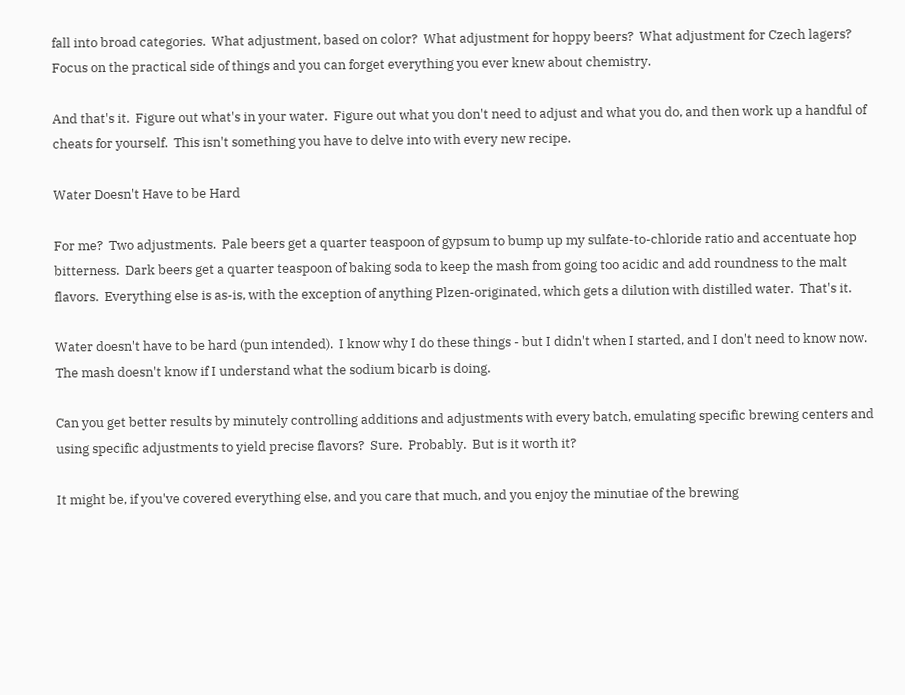fall into broad categories.  What adjustment, based on color?  What adjustment for hoppy beers?  What adjustment for Czech lagers?  Focus on the practical side of things and you can forget everything you ever knew about chemistry.

And that's it.  Figure out what's in your water.  Figure out what you don't need to adjust and what you do, and then work up a handful of cheats for yourself.  This isn't something you have to delve into with every new recipe.

Water Doesn't Have to be Hard

For me?  Two adjustments.  Pale beers get a quarter teaspoon of gypsum to bump up my sulfate-to-chloride ratio and accentuate hop bitterness.  Dark beers get a quarter teaspoon of baking soda to keep the mash from going too acidic and add roundness to the malt flavors.  Everything else is as-is, with the exception of anything Plzen-originated, which gets a dilution with distilled water.  That's it.

Water doesn't have to be hard (pun intended).  I know why I do these things - but I didn't when I started, and I don't need to know now.  The mash doesn't know if I understand what the sodium bicarb is doing.

Can you get better results by minutely controlling additions and adjustments with every batch, emulating specific brewing centers and using specific adjustments to yield precise flavors?  Sure.  Probably.  But is it worth it?

It might be, if you've covered everything else, and you care that much, and you enjoy the minutiae of the brewing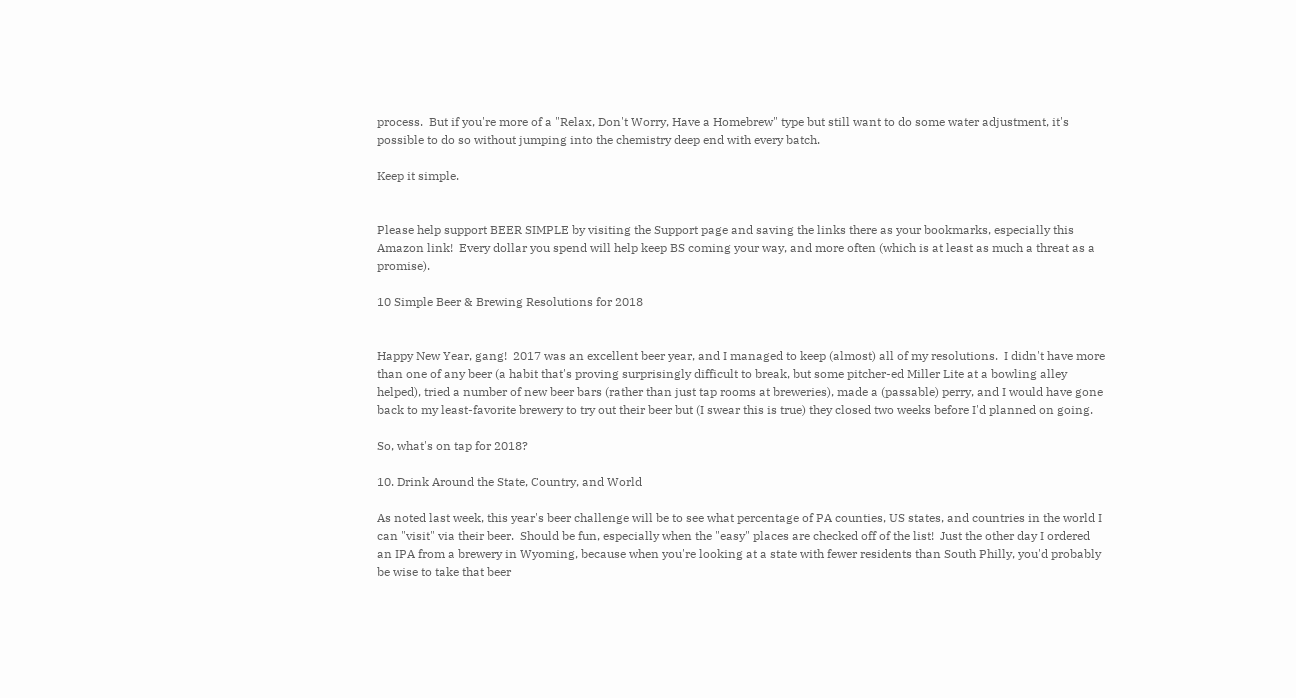process.  But if you're more of a "Relax, Don't Worry, Have a Homebrew" type but still want to do some water adjustment, it's possible to do so without jumping into the chemistry deep end with every batch.

Keep it simple.


Please help support BEER SIMPLE by visiting the Support page and saving the links there as your bookmarks, especially this Amazon link!  Every dollar you spend will help keep BS coming your way, and more often (which is at least as much a threat as a promise).

10 Simple Beer & Brewing Resolutions for 2018


Happy New Year, gang!  2017 was an excellent beer year, and I managed to keep (almost) all of my resolutions.  I didn't have more than one of any beer (a habit that's proving surprisingly difficult to break, but some pitcher-ed Miller Lite at a bowling alley helped), tried a number of new beer bars (rather than just tap rooms at breweries), made a (passable) perry, and I would have gone back to my least-favorite brewery to try out their beer but (I swear this is true) they closed two weeks before I'd planned on going.

So, what's on tap for 2018?

10. Drink Around the State, Country, and World

As noted last week, this year's beer challenge will be to see what percentage of PA counties, US states, and countries in the world I can "visit" via their beer.  Should be fun, especially when the "easy" places are checked off of the list!  Just the other day I ordered an IPA from a brewery in Wyoming, because when you're looking at a state with fewer residents than South Philly, you'd probably be wise to take that beer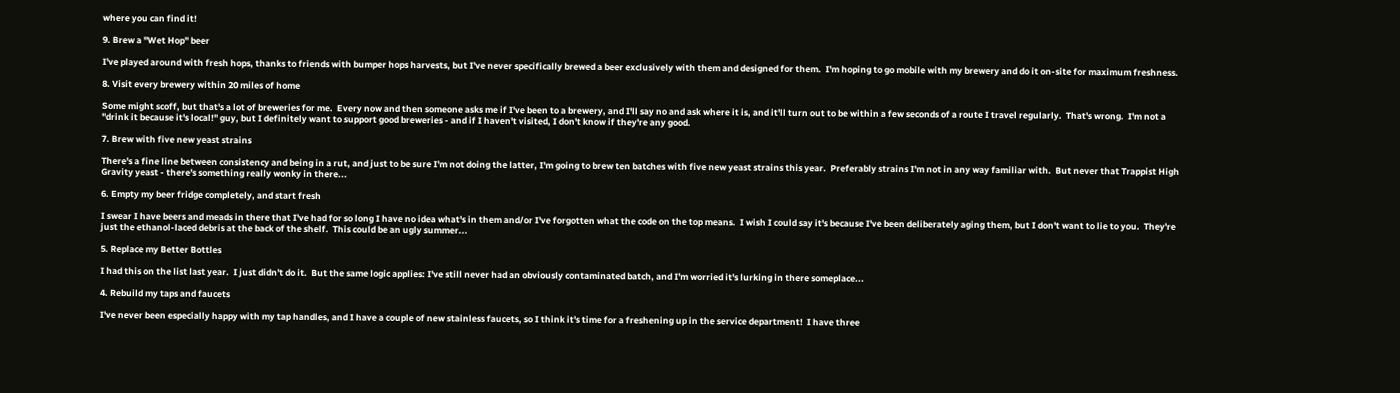where you can find it!

9. Brew a "Wet Hop" beer

I've played around with fresh hops, thanks to friends with bumper hops harvests, but I've never specifically brewed a beer exclusively with them and designed for them.  I'm hoping to go mobile with my brewery and do it on-site for maximum freshness.

8. Visit every brewery within 20 miles of home

Some might scoff, but that's a lot of breweries for me.  Every now and then someone asks me if I've been to a brewery, and I'll say no and ask where it is, and it'll turn out to be within a few seconds of a route I travel regularly.  That's wrong.  I'm not a "drink it because it's local!" guy, but I definitely want to support good breweries - and if I haven't visited, I don't know if they're any good.

7. Brew with five new yeast strains

There's a fine line between consistency and being in a rut, and just to be sure I'm not doing the latter, I'm going to brew ten batches with five new yeast strains this year.  Preferably strains I'm not in any way familiar with.  But never that Trappist High Gravity yeast - there's something really wonky in there...

6. Empty my beer fridge completely, and start fresh

I swear I have beers and meads in there that I've had for so long I have no idea what's in them and/or I've forgotten what the code on the top means.  I wish I could say it's because I've been deliberately aging them, but I don't want to lie to you.  They're just the ethanol-laced debris at the back of the shelf.  This could be an ugly summer...

5. Replace my Better Bottles

I had this on the list last year.  I just didn't do it.  But the same logic applies: I've still never had an obviously contaminated batch, and I'm worried it's lurking in there someplace...

4. Rebuild my taps and faucets

I've never been especially happy with my tap handles, and I have a couple of new stainless faucets, so I think it's time for a freshening up in the service department!  I have three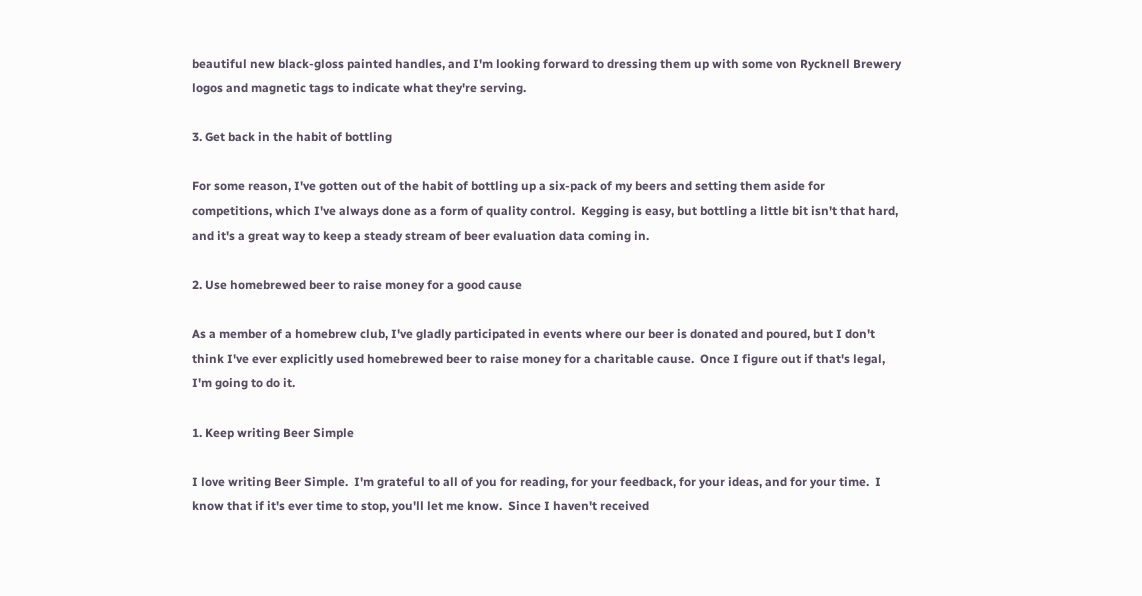beautiful new black-gloss painted handles, and I'm looking forward to dressing them up with some von Rycknell Brewery logos and magnetic tags to indicate what they're serving.

3. Get back in the habit of bottling

For some reason, I've gotten out of the habit of bottling up a six-pack of my beers and setting them aside for competitions, which I've always done as a form of quality control.  Kegging is easy, but bottling a little bit isn't that hard, and it's a great way to keep a steady stream of beer evaluation data coming in.

2. Use homebrewed beer to raise money for a good cause

As a member of a homebrew club, I've gladly participated in events where our beer is donated and poured, but I don't think I've ever explicitly used homebrewed beer to raise money for a charitable cause.  Once I figure out if that's legal, I'm going to do it.

1. Keep writing Beer Simple

I love writing Beer Simple.  I'm grateful to all of you for reading, for your feedback, for your ideas, and for your time.  I know that if it's ever time to stop, you'll let me know.  Since I haven't received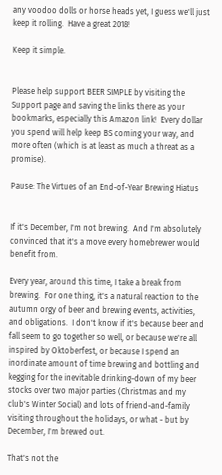any voodoo dolls or horse heads yet, I guess we'll just keep it rolling.  Have a great 2018!

Keep it simple.


Please help support BEER SIMPLE by visiting the Support page and saving the links there as your bookmarks, especially this Amazon link!  Every dollar you spend will help keep BS coming your way, and more often (which is at least as much a threat as a promise).

Pause: The Virtues of an End-of-Year Brewing Hiatus


If it's December, I'm not brewing.  And I'm absolutely convinced that it's a move every homebrewer would benefit from.

Every year, around this time, I take a break from brewing.  For one thing, it's a natural reaction to the autumn orgy of beer and brewing events, activities, and obligations.  I don't know if it's because beer and fall seem to go together so well, or because we're all inspired by Oktoberfest, or because I spend an inordinate amount of time brewing and bottling and kegging for the inevitable drinking-down of my beer stocks over two major parties (Christmas and my club's Winter Social) and lots of friend-and-family visiting throughout the holidays, or what - but by December, I'm brewed out.

That's not the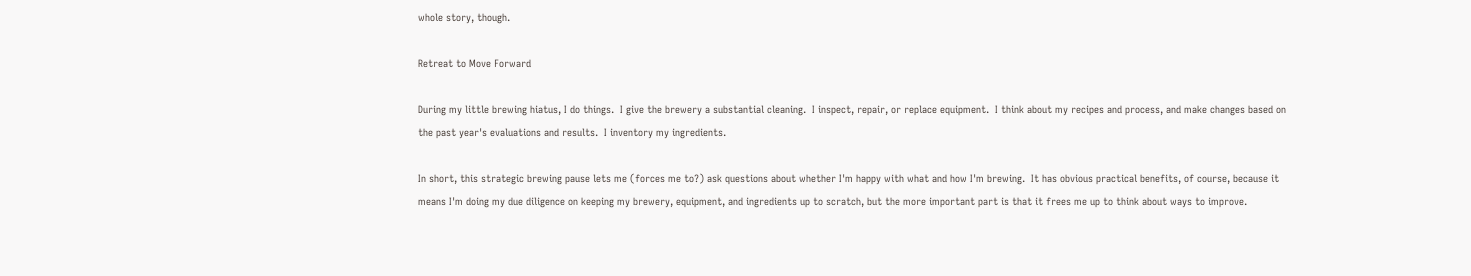whole story, though.

Retreat to Move Forward

During my little brewing hiatus, I do things.  I give the brewery a substantial cleaning.  I inspect, repair, or replace equipment.  I think about my recipes and process, and make changes based on the past year's evaluations and results.  I inventory my ingredients.

In short, this strategic brewing pause lets me (forces me to?) ask questions about whether I'm happy with what and how I'm brewing.  It has obvious practical benefits, of course, because it means I'm doing my due diligence on keeping my brewery, equipment, and ingredients up to scratch, but the more important part is that it frees me up to think about ways to improve.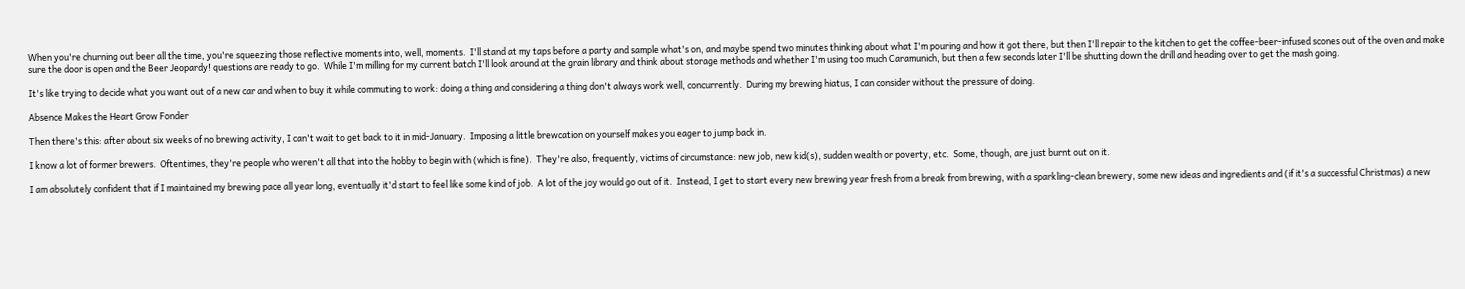When you're churning out beer all the time, you're squeezing those reflective moments into, well, moments.  I'll stand at my taps before a party and sample what's on, and maybe spend two minutes thinking about what I'm pouring and how it got there, but then I'll repair to the kitchen to get the coffee-beer-infused scones out of the oven and make sure the door is open and the Beer Jeopardy! questions are ready to go.  While I'm milling for my current batch I'll look around at the grain library and think about storage methods and whether I'm using too much Caramunich, but then a few seconds later I'll be shutting down the drill and heading over to get the mash going.

It's like trying to decide what you want out of a new car and when to buy it while commuting to work: doing a thing and considering a thing don't always work well, concurrently.  During my brewing hiatus, I can consider without the pressure of doing.

Absence Makes the Heart Grow Fonder

Then there's this: after about six weeks of no brewing activity, I can't wait to get back to it in mid-January.  Imposing a little brewcation on yourself makes you eager to jump back in.

I know a lot of former brewers.  Oftentimes, they're people who weren't all that into the hobby to begin with (which is fine).  They're also, frequently, victims of circumstance: new job, new kid(s), sudden wealth or poverty, etc.  Some, though, are just burnt out on it.

I am absolutely confident that if I maintained my brewing pace all year long, eventually it'd start to feel like some kind of job.  A lot of the joy would go out of it.  Instead, I get to start every new brewing year fresh from a break from brewing, with a sparkling-clean brewery, some new ideas and ingredients and (if it's a successful Christmas) a new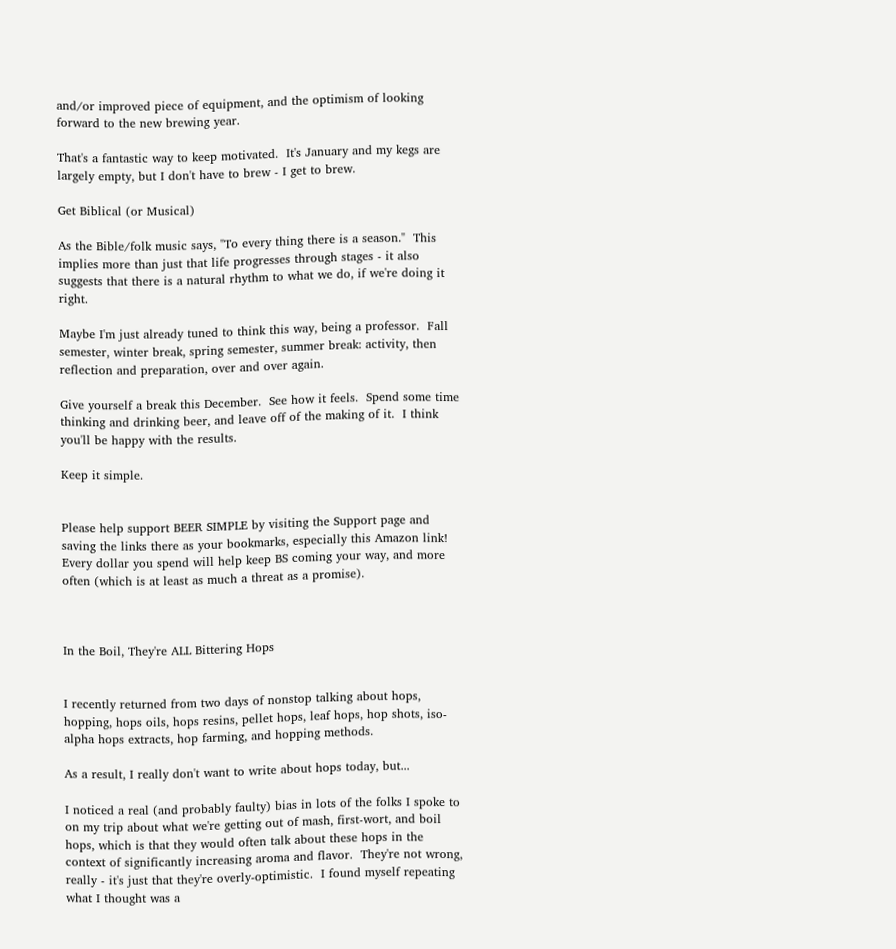and/or improved piece of equipment, and the optimism of looking forward to the new brewing year.

That's a fantastic way to keep motivated.  It's January and my kegs are largely empty, but I don't have to brew - I get to brew.

Get Biblical (or Musical)

As the Bible/folk music says, "To every thing there is a season."  This implies more than just that life progresses through stages - it also suggests that there is a natural rhythm to what we do, if we're doing it right.

Maybe I'm just already tuned to think this way, being a professor.  Fall semester, winter break, spring semester, summer break: activity, then reflection and preparation, over and over again.

Give yourself a break this December.  See how it feels.  Spend some time thinking and drinking beer, and leave off of the making of it.  I think you'll be happy with the results.

Keep it simple.


Please help support BEER SIMPLE by visiting the Support page and saving the links there as your bookmarks, especially this Amazon link!  Every dollar you spend will help keep BS coming your way, and more often (which is at least as much a threat as a promise).



In the Boil, They're ALL Bittering Hops


I recently returned from two days of nonstop talking about hops, hopping, hops oils, hops resins, pellet hops, leaf hops, hop shots, iso-alpha hops extracts, hop farming, and hopping methods.

As a result, I really don't want to write about hops today, but...

I noticed a real (and probably faulty) bias in lots of the folks I spoke to on my trip about what we're getting out of mash, first-wort, and boil hops, which is that they would often talk about these hops in the context of significantly increasing aroma and flavor.  They're not wrong, really - it's just that they're overly-optimistic.  I found myself repeating what I thought was a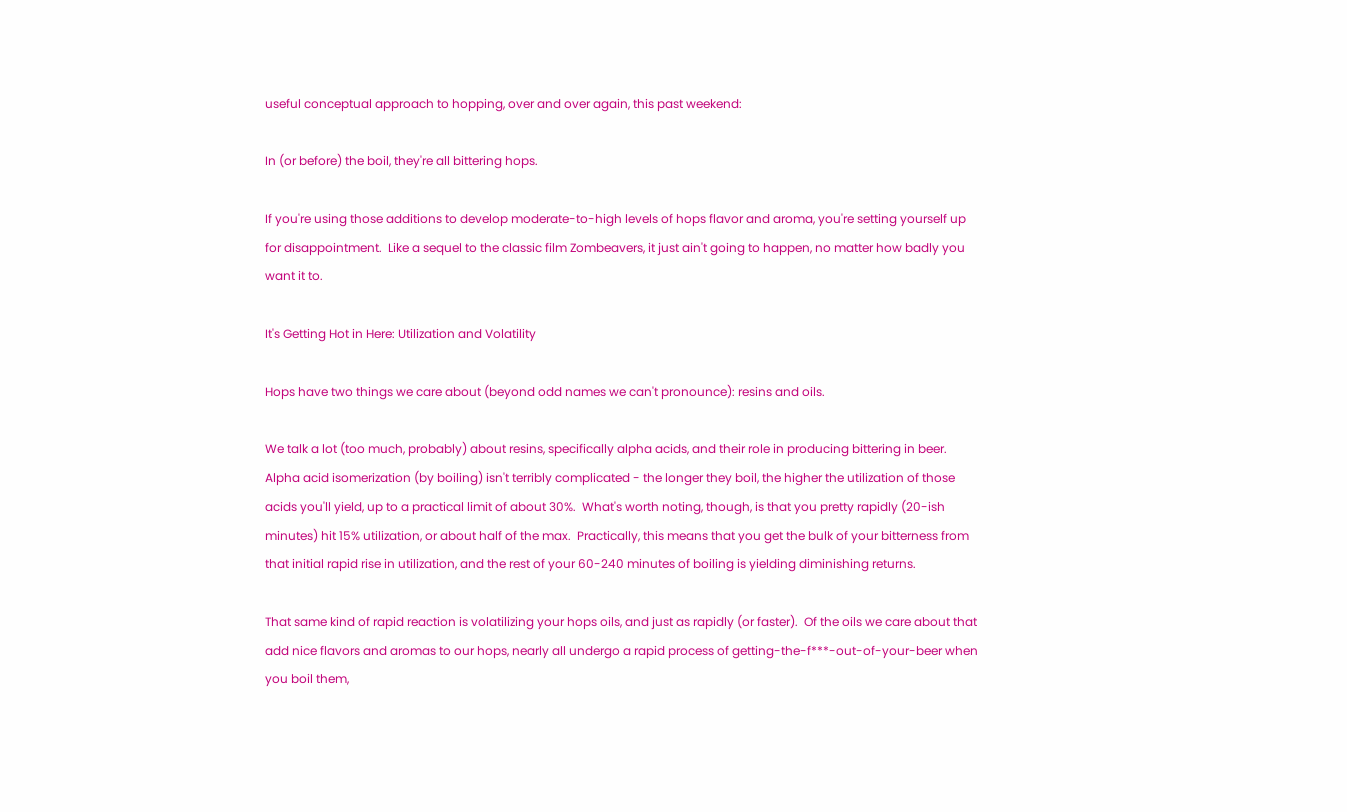useful conceptual approach to hopping, over and over again, this past weekend:

In (or before) the boil, they're all bittering hops.

If you're using those additions to develop moderate-to-high levels of hops flavor and aroma, you're setting yourself up for disappointment.  Like a sequel to the classic film Zombeavers, it just ain't going to happen, no matter how badly you want it to.

It's Getting Hot in Here: Utilization and Volatility

Hops have two things we care about (beyond odd names we can't pronounce): resins and oils.

We talk a lot (too much, probably) about resins, specifically alpha acids, and their role in producing bittering in beer.  Alpha acid isomerization (by boiling) isn't terribly complicated - the longer they boil, the higher the utilization of those acids you'll yield, up to a practical limit of about 30%.  What's worth noting, though, is that you pretty rapidly (20-ish minutes) hit 15% utilization, or about half of the max.  Practically, this means that you get the bulk of your bitterness from that initial rapid rise in utilization, and the rest of your 60-240 minutes of boiling is yielding diminishing returns.

That same kind of rapid reaction is volatilizing your hops oils, and just as rapidly (or faster).  Of the oils we care about that add nice flavors and aromas to our hops, nearly all undergo a rapid process of getting-the-f***-out-of-your-beer when you boil them,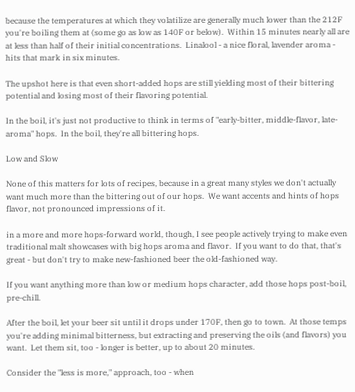because the temperatures at which they volatilize are generally much lower than the 212F you're boiling them at (some go as low as 140F or below).  Within 15 minutes nearly all are at less than half of their initial concentrations.  Linalool - a nice floral, lavender aroma - hits that mark in six minutes.

The upshot here is that even short-added hops are still yielding most of their bittering potential and losing most of their flavoring potential.

In the boil, it's just not productive to think in terms of "early-bitter, middle-flavor, late-aroma" hops.  In the boil, they're all bittering hops.

Low and Slow

None of this matters for lots of recipes, because in a great many styles we don't actually want much more than the bittering out of our hops.  We want accents and hints of hops flavor, not pronounced impressions of it.

in a more and more hops-forward world, though, I see people actively trying to make even traditional malt showcases with big hops aroma and flavor.  If you want to do that, that's great - but don't try to make new-fashioned beer the old-fashioned way.

If you want anything more than low or medium hops character, add those hops post-boil, pre-chill.

After the boil, let your beer sit until it drops under 170F, then go to town.  At those temps you're adding minimal bitterness, but extracting and preserving the oils (and flavors) you want.  Let them sit, too - longer is better, up to about 20 minutes.

Consider the "less is more," approach, too - when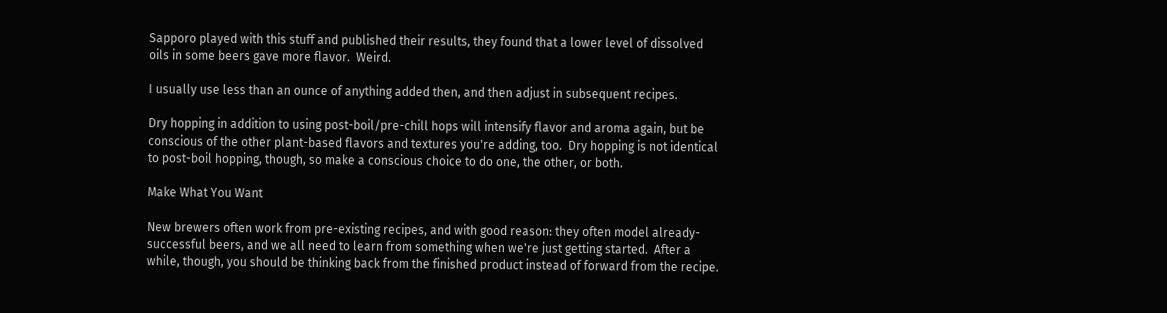Sapporo played with this stuff and published their results, they found that a lower level of dissolved oils in some beers gave more flavor.  Weird.

I usually use less than an ounce of anything added then, and then adjust in subsequent recipes.

Dry hopping in addition to using post-boil/pre-chill hops will intensify flavor and aroma again, but be conscious of the other plant-based flavors and textures you're adding, too.  Dry hopping is not identical to post-boil hopping, though, so make a conscious choice to do one, the other, or both.

Make What You Want

New brewers often work from pre-existing recipes, and with good reason: they often model already-successful beers, and we all need to learn from something when we're just getting started.  After a while, though, you should be thinking back from the finished product instead of forward from the recipe.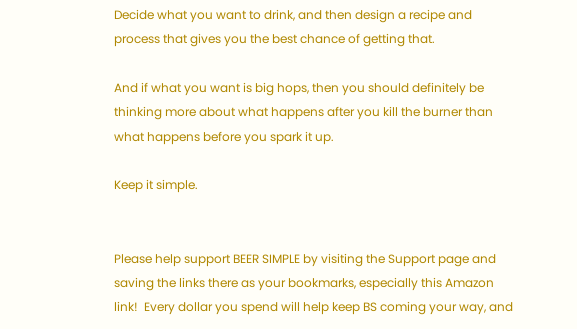Decide what you want to drink, and then design a recipe and process that gives you the best chance of getting that.

And if what you want is big hops, then you should definitely be thinking more about what happens after you kill the burner than what happens before you spark it up.

Keep it simple.


Please help support BEER SIMPLE by visiting the Support page and saving the links there as your bookmarks, especially this Amazon link!  Every dollar you spend will help keep BS coming your way, and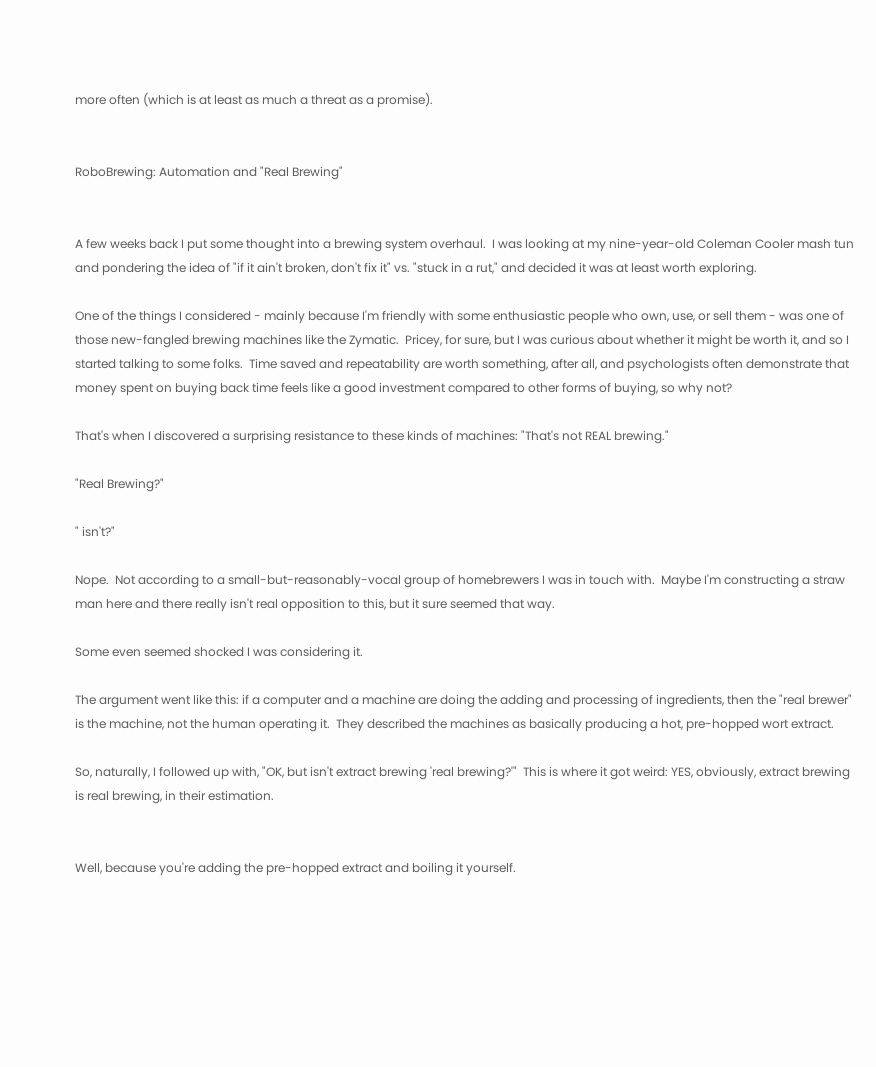more often (which is at least as much a threat as a promise).


RoboBrewing: Automation and "Real Brewing"


A few weeks back I put some thought into a brewing system overhaul.  I was looking at my nine-year-old Coleman Cooler mash tun and pondering the idea of "if it ain't broken, don't fix it" vs. "stuck in a rut," and decided it was at least worth exploring.

One of the things I considered - mainly because I'm friendly with some enthusiastic people who own, use, or sell them - was one of those new-fangled brewing machines like the Zymatic.  Pricey, for sure, but I was curious about whether it might be worth it, and so I started talking to some folks.  Time saved and repeatability are worth something, after all, and psychologists often demonstrate that money spent on buying back time feels like a good investment compared to other forms of buying, so why not?

That's when I discovered a surprising resistance to these kinds of machines: "That's not REAL brewing."

"Real Brewing?"

" isn't?"

Nope.  Not according to a small-but-reasonably-vocal group of homebrewers I was in touch with.  Maybe I'm constructing a straw man here and there really isn't real opposition to this, but it sure seemed that way.

Some even seemed shocked I was considering it.

The argument went like this: if a computer and a machine are doing the adding and processing of ingredients, then the "real brewer" is the machine, not the human operating it.  They described the machines as basically producing a hot, pre-hopped wort extract.

So, naturally, I followed up with, "OK, but isn't extract brewing 'real brewing?'"  This is where it got weird: YES, obviously, extract brewing is real brewing, in their estimation.


Well, because you're adding the pre-hopped extract and boiling it yourself.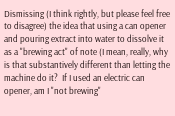Dismissing (I think rightly, but please feel free to disagree) the idea that using a can opener and pouring extract into water to dissolve it as a "brewing act" of note (I mean, really, why is that substantively different than letting the machine do it?  If I used an electric can opener, am I "not brewing"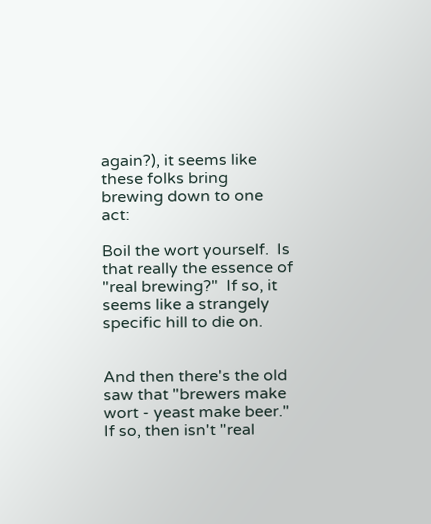again?), it seems like these folks bring brewing down to one act:

Boil the wort yourself.  Is that really the essence of "real brewing?"  If so, it seems like a strangely specific hill to die on.


And then there's the old saw that "brewers make wort - yeast make beer."  If so, then isn't "real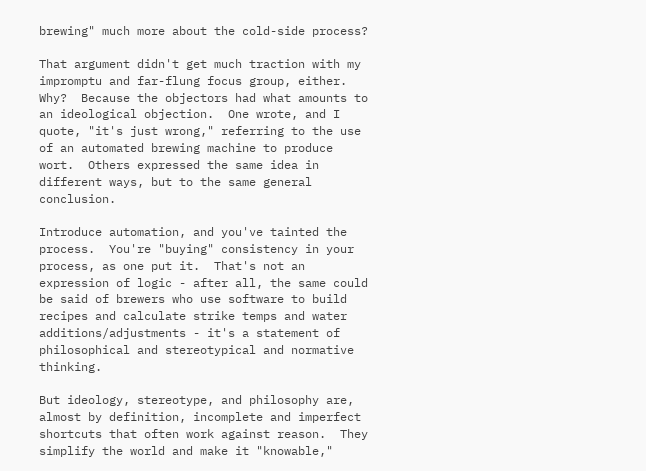brewing" much more about the cold-side process?

That argument didn't get much traction with my impromptu and far-flung focus group, either.  Why?  Because the objectors had what amounts to an ideological objection.  One wrote, and I quote, "it's just wrong," referring to the use of an automated brewing machine to produce wort.  Others expressed the same idea in different ways, but to the same general conclusion.

Introduce automation, and you've tainted the process.  You're "buying" consistency in your process, as one put it.  That's not an expression of logic - after all, the same could be said of brewers who use software to build recipes and calculate strike temps and water additions/adjustments - it's a statement of philosophical and stereotypical and normative thinking.

But ideology, stereotype, and philosophy are, almost by definition, incomplete and imperfect shortcuts that often work against reason.  They simplify the world and make it "knowable,"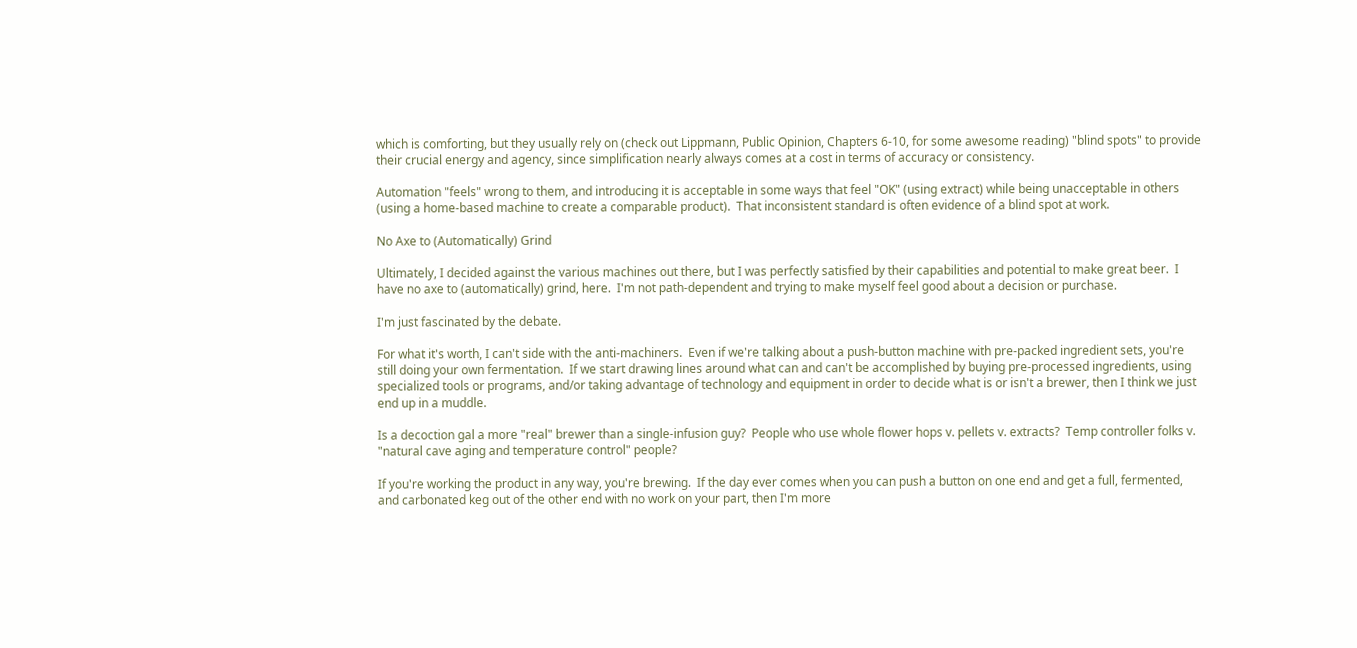which is comforting, but they usually rely on (check out Lippmann, Public Opinion, Chapters 6-10, for some awesome reading) "blind spots" to provide their crucial energy and agency, since simplification nearly always comes at a cost in terms of accuracy or consistency.

Automation "feels" wrong to them, and introducing it is acceptable in some ways that feel "OK" (using extract) while being unacceptable in others (using a home-based machine to create a comparable product).  That inconsistent standard is often evidence of a blind spot at work.

No Axe to (Automatically) Grind

Ultimately, I decided against the various machines out there, but I was perfectly satisfied by their capabilities and potential to make great beer.  I have no axe to (automatically) grind, here.  I'm not path-dependent and trying to make myself feel good about a decision or purchase.

I'm just fascinated by the debate.

For what it's worth, I can't side with the anti-machiners.  Even if we're talking about a push-button machine with pre-packed ingredient sets, you're still doing your own fermentation.  If we start drawing lines around what can and can't be accomplished by buying pre-processed ingredients, using specialized tools or programs, and/or taking advantage of technology and equipment in order to decide what is or isn't a brewer, then I think we just end up in a muddle.

Is a decoction gal a more "real" brewer than a single-infusion guy?  People who use whole flower hops v. pellets v. extracts?  Temp controller folks v. "natural cave aging and temperature control" people?

If you're working the product in any way, you're brewing.  If the day ever comes when you can push a button on one end and get a full, fermented, and carbonated keg out of the other end with no work on your part, then I'm more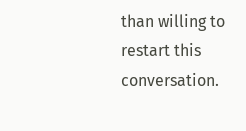than willing to restart this conversation.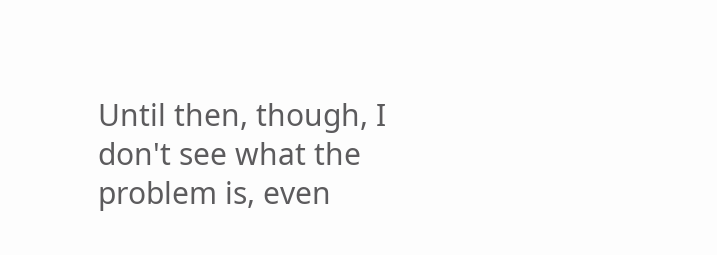Until then, though, I don't see what the problem is, even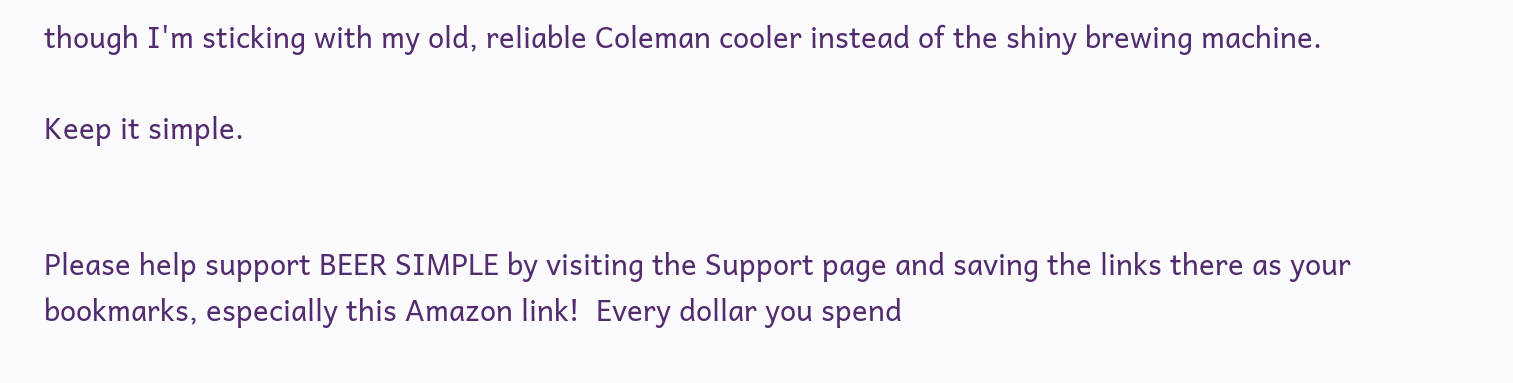though I'm sticking with my old, reliable Coleman cooler instead of the shiny brewing machine.

Keep it simple.


Please help support BEER SIMPLE by visiting the Support page and saving the links there as your bookmarks, especially this Amazon link!  Every dollar you spend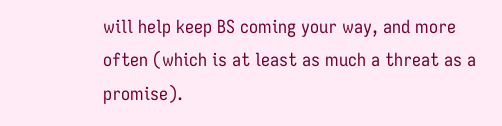will help keep BS coming your way, and more often (which is at least as much a threat as a promise).